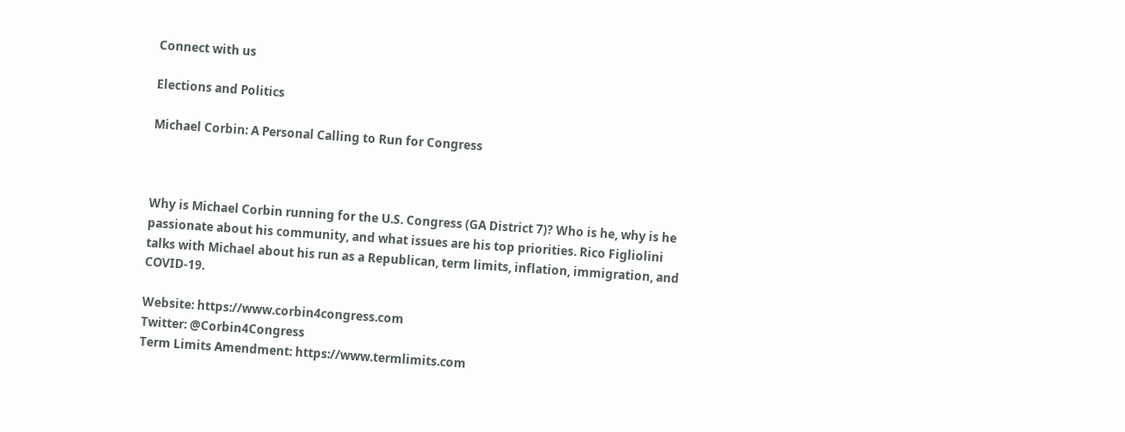Connect with us

Elections and Politics

Michael Corbin: A Personal Calling to Run for Congress



Why is Michael Corbin running for the U.S. Congress (GA District 7)? Who is he, why is he passionate about his community, and what issues are his top priorities. Rico Figliolini talks with Michael about his run as a Republican, term limits, inflation, immigration, and COVID-19.

Website: https://www.corbin4congress.com
Twitter: @Corbin4Congress
Term Limits Amendment: https://www.termlimits.com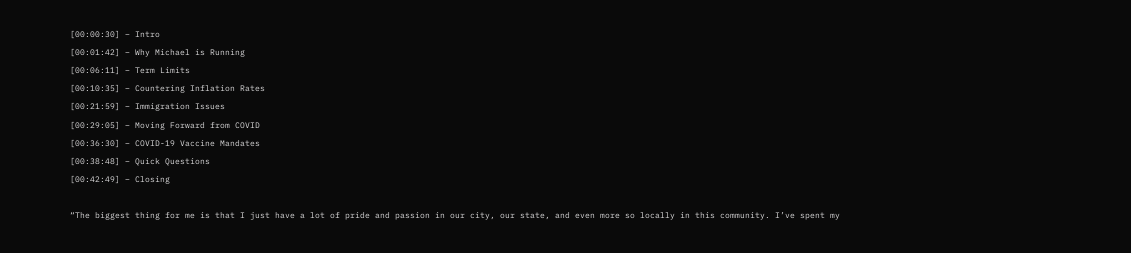[00:00:30] – Intro
[00:01:42] – Why Michael is Running
[00:06:11] – Term Limits
[00:10:35] – Countering Inflation Rates
[00:21:59] – Immigration Issues
[00:29:05] – Moving Forward from COVID
[00:36:30] – COVID-19 Vaccine Mandates
[00:38:48] – Quick Questions
[00:42:49] – Closing

“The biggest thing for me is that I just have a lot of pride and passion in our city, our state, and even more so locally in this community. I’ve spent my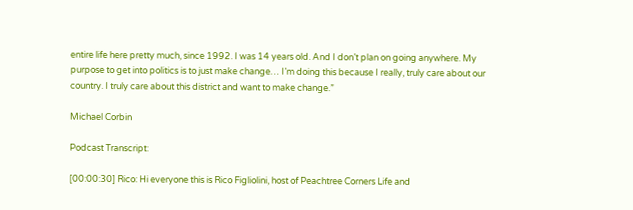entire life here pretty much, since 1992. I was 14 years old. And I don’t plan on going anywhere. My purpose to get into politics is to just make change… I’m doing this because I really, truly care about our country. I truly care about this district and want to make change.”

Michael Corbin

Podcast Transcript:

[00:00:30] Rico: Hi everyone this is Rico Figliolini, host of Peachtree Corners Life and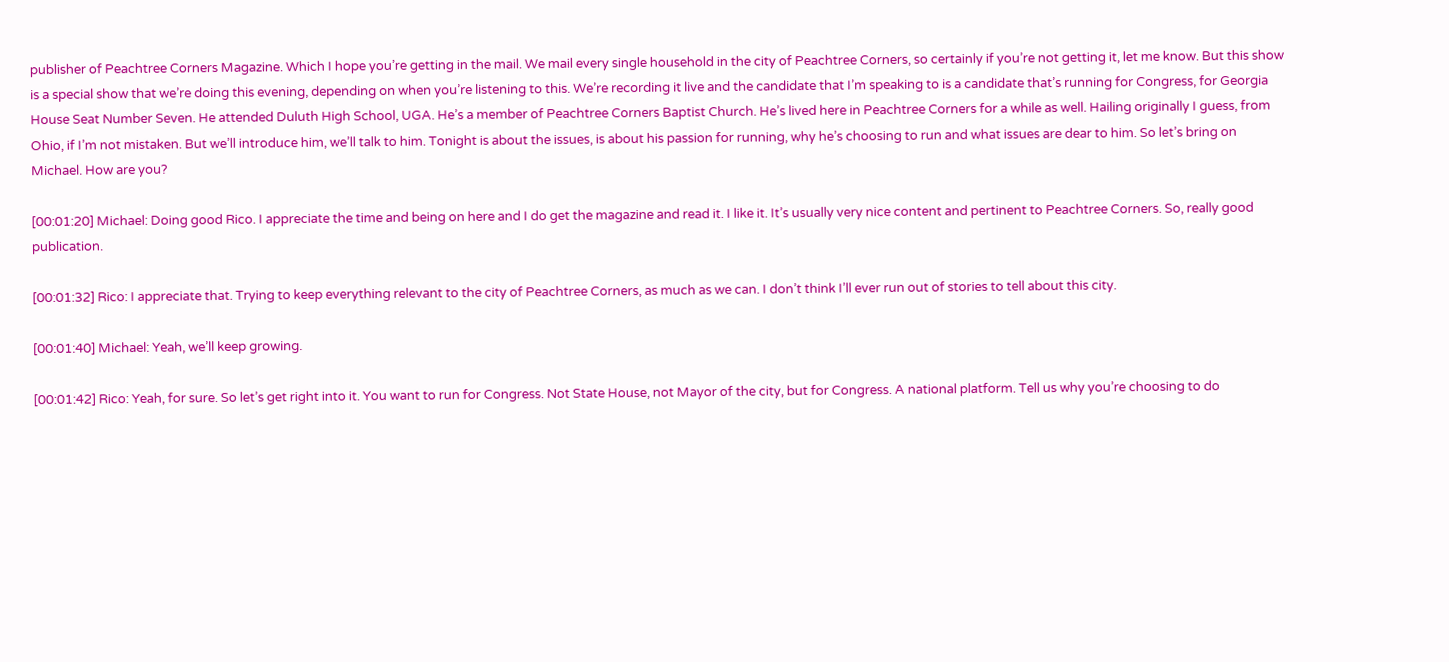publisher of Peachtree Corners Magazine. Which I hope you’re getting in the mail. We mail every single household in the city of Peachtree Corners, so certainly if you’re not getting it, let me know. But this show is a special show that we’re doing this evening, depending on when you’re listening to this. We’re recording it live and the candidate that I’m speaking to is a candidate that’s running for Congress, for Georgia House Seat Number Seven. He attended Duluth High School, UGA. He’s a member of Peachtree Corners Baptist Church. He’s lived here in Peachtree Corners for a while as well. Hailing originally I guess, from Ohio, if I’m not mistaken. But we’ll introduce him, we’ll talk to him. Tonight is about the issues, is about his passion for running, why he’s choosing to run and what issues are dear to him. So let’s bring on Michael. How are you?

[00:01:20] Michael: Doing good Rico. I appreciate the time and being on here and I do get the magazine and read it. I like it. It’s usually very nice content and pertinent to Peachtree Corners. So, really good publication.

[00:01:32] Rico: I appreciate that. Trying to keep everything relevant to the city of Peachtree Corners, as much as we can. I don’t think I’ll ever run out of stories to tell about this city.

[00:01:40] Michael: Yeah, we’ll keep growing.

[00:01:42] Rico: Yeah, for sure. So let’s get right into it. You want to run for Congress. Not State House, not Mayor of the city, but for Congress. A national platform. Tell us why you’re choosing to do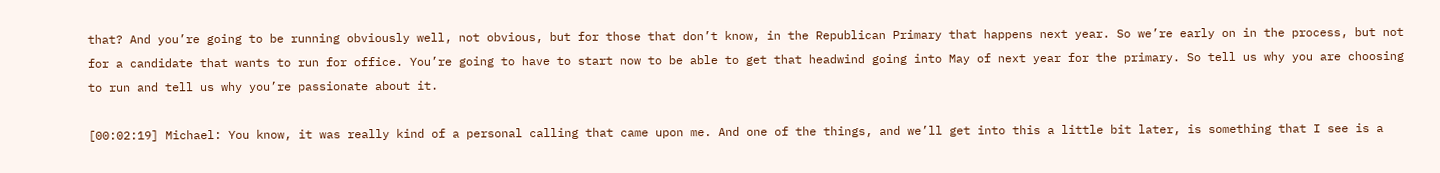that? And you’re going to be running obviously well, not obvious, but for those that don’t know, in the Republican Primary that happens next year. So we’re early on in the process, but not for a candidate that wants to run for office. You’re going to have to start now to be able to get that headwind going into May of next year for the primary. So tell us why you are choosing to run and tell us why you’re passionate about it.

[00:02:19] Michael: You know, it was really kind of a personal calling that came upon me. And one of the things, and we’ll get into this a little bit later, is something that I see is a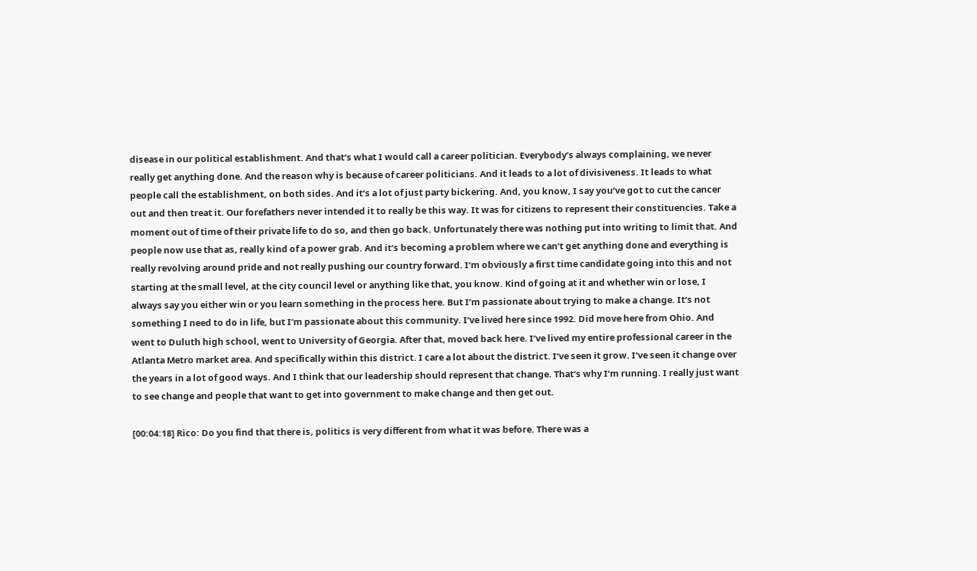disease in our political establishment. And that’s what I would call a career politician. Everybody’s always complaining, we never really get anything done. And the reason why is because of career politicians. And it leads to a lot of divisiveness. It leads to what people call the establishment, on both sides. And it’s a lot of just party bickering. And, you know, I say you’ve got to cut the cancer out and then treat it. Our forefathers never intended it to really be this way. It was for citizens to represent their constituencies. Take a moment out of time of their private life to do so, and then go back. Unfortunately there was nothing put into writing to limit that. And people now use that as, really kind of a power grab. And it’s becoming a problem where we can’t get anything done and everything is really revolving around pride and not really pushing our country forward. I’m obviously a first time candidate going into this and not starting at the small level, at the city council level or anything like that, you know. Kind of going at it and whether win or lose, I always say you either win or you learn something in the process here. But I’m passionate about trying to make a change. It’s not something I need to do in life, but I’m passionate about this community. I’ve lived here since 1992. Did move here from Ohio. And went to Duluth high school, went to University of Georgia. After that, moved back here. I’ve lived my entire professional career in the Atlanta Metro market area. And specifically within this district. I care a lot about the district. I’ve seen it grow. I’ve seen it change over the years in a lot of good ways. And I think that our leadership should represent that change. That’s why I’m running. I really just want to see change and people that want to get into government to make change and then get out.

[00:04:18] Rico: Do you find that there is, politics is very different from what it was before. There was a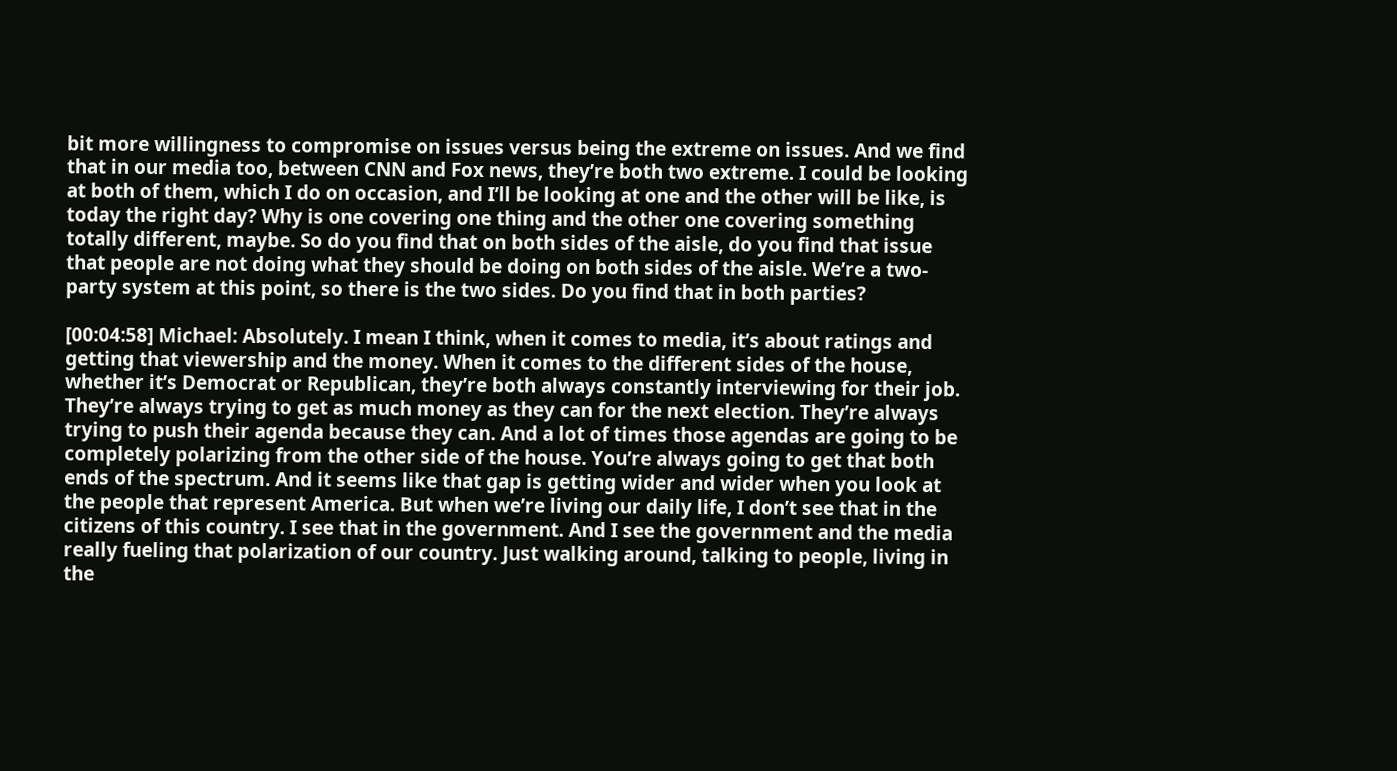bit more willingness to compromise on issues versus being the extreme on issues. And we find that in our media too, between CNN and Fox news, they’re both two extreme. I could be looking at both of them, which I do on occasion, and I’ll be looking at one and the other will be like, is today the right day? Why is one covering one thing and the other one covering something totally different, maybe. So do you find that on both sides of the aisle, do you find that issue that people are not doing what they should be doing on both sides of the aisle. We’re a two-party system at this point, so there is the two sides. Do you find that in both parties?

[00:04:58] Michael: Absolutely. I mean I think, when it comes to media, it’s about ratings and getting that viewership and the money. When it comes to the different sides of the house, whether it’s Democrat or Republican, they’re both always constantly interviewing for their job. They’re always trying to get as much money as they can for the next election. They’re always trying to push their agenda because they can. And a lot of times those agendas are going to be completely polarizing from the other side of the house. You’re always going to get that both ends of the spectrum. And it seems like that gap is getting wider and wider when you look at the people that represent America. But when we’re living our daily life, I don’t see that in the citizens of this country. I see that in the government. And I see the government and the media really fueling that polarization of our country. Just walking around, talking to people, living in the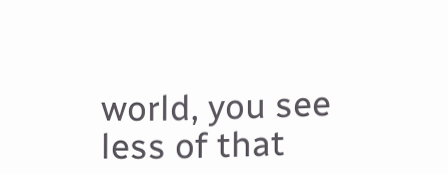world, you see less of that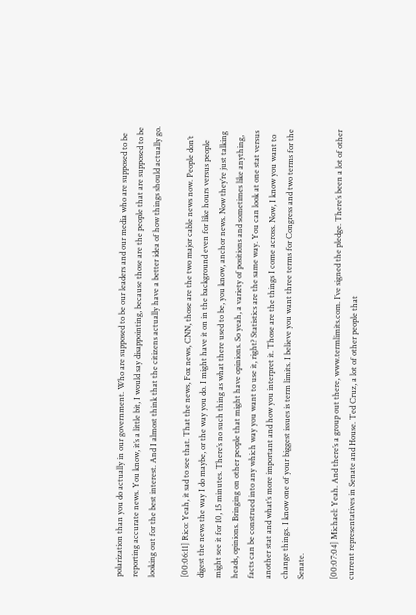polarization than you do actually in our government. Who are supposed to be our leaders and our media who are supposed to be reporting accurate news. You know, it’s a little bit, I would say disappointing, because those are the people that are supposed to be looking out for the best interest. And I almost think that the citizens actually have a better idea of how things should actually go.

[00:06:11] Rico: Yeah, it sad to see that. That the news, Fox news, CNN, those are the two major cable news now. People don’t digest the news the way I do maybe, or the way you do. I might have it on in the background even for like hours versus people might see it for 10, 15 minutes. There’s no such thing as what there used to be, you know, anchor news. Now they’re just talking heads, opinions. Bringing on other people that might have opinions. So yeah, a variety of positions and sometimes like anything, facts can be construed into any which way you want to use it, right? Statistics are the same way. You can look at one stat versus another stat and what’s more important and how you interpret it. Those are the things I come across. Now, I know you want to change things. I know one of your biggest issues is term limits. I believe you want three terms for Congress and two terms for the Senate.

[00:07:04] Michael: Yeah. And there’s a group out there, www.termlimits.com. I’ve signed the pledge. There’s been a lot of other current representatives in Senate and House. Ted Cruz, a lot of other people that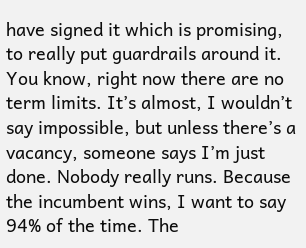have signed it which is promising, to really put guardrails around it. You know, right now there are no term limits. It’s almost, I wouldn’t say impossible, but unless there’s a vacancy, someone says I’m just done. Nobody really runs. Because the incumbent wins, I want to say 94% of the time. The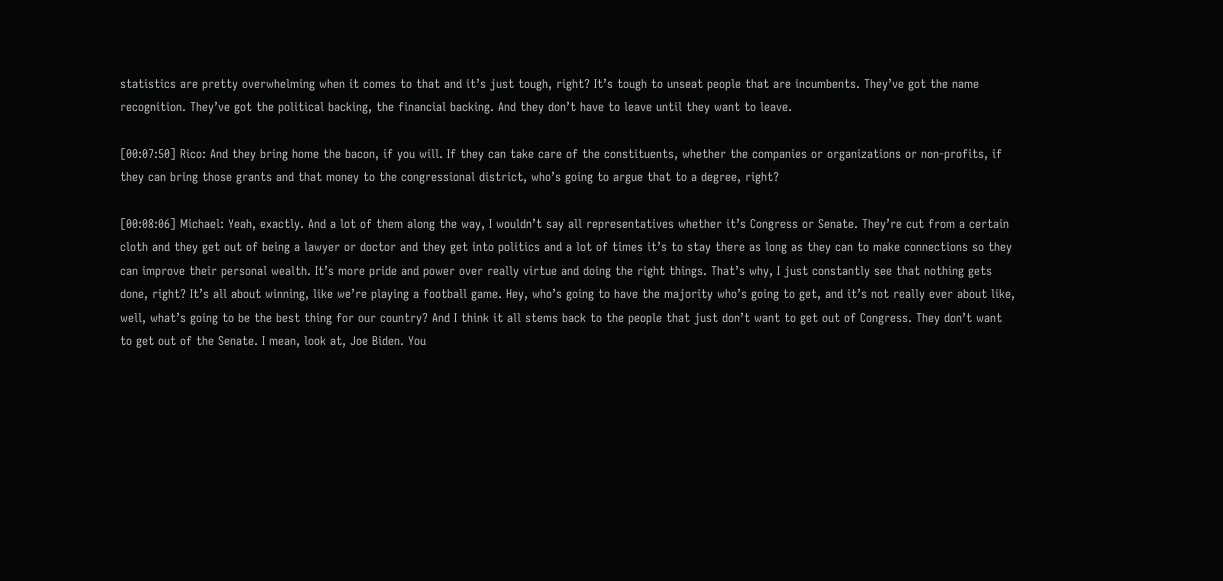statistics are pretty overwhelming when it comes to that and it’s just tough, right? It’s tough to unseat people that are incumbents. They’ve got the name recognition. They’ve got the political backing, the financial backing. And they don’t have to leave until they want to leave.

[00:07:50] Rico: And they bring home the bacon, if you will. If they can take care of the constituents, whether the companies or organizations or non-profits, if they can bring those grants and that money to the congressional district, who’s going to argue that to a degree, right?

[00:08:06] Michael: Yeah, exactly. And a lot of them along the way, I wouldn’t say all representatives whether it’s Congress or Senate. They’re cut from a certain cloth and they get out of being a lawyer or doctor and they get into politics and a lot of times it’s to stay there as long as they can to make connections so they can improve their personal wealth. It’s more pride and power over really virtue and doing the right things. That’s why, I just constantly see that nothing gets done, right? It’s all about winning, like we’re playing a football game. Hey, who’s going to have the majority who’s going to get, and it’s not really ever about like, well, what’s going to be the best thing for our country? And I think it all stems back to the people that just don’t want to get out of Congress. They don’t want to get out of the Senate. I mean, look at, Joe Biden. You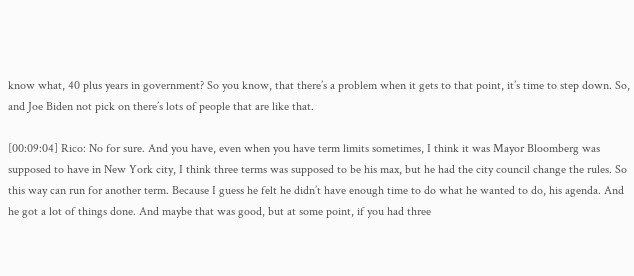know what, 40 plus years in government? So you know, that there’s a problem when it gets to that point, it’s time to step down. So, and Joe Biden not pick on there’s lots of people that are like that.

[00:09:04] Rico: No for sure. And you have, even when you have term limits sometimes, I think it was Mayor Bloomberg was supposed to have in New York city, I think three terms was supposed to be his max, but he had the city council change the rules. So this way can run for another term. Because I guess he felt he didn’t have enough time to do what he wanted to do, his agenda. And he got a lot of things done. And maybe that was good, but at some point, if you had three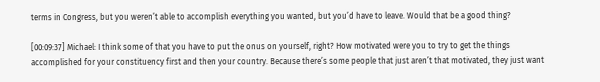terms in Congress, but you weren’t able to accomplish everything you wanted, but you’d have to leave. Would that be a good thing?

[00:09:37] Michael: I think some of that you have to put the onus on yourself, right? How motivated were you to try to get the things accomplished for your constituency first and then your country. Because there’s some people that just aren’t that motivated, they just want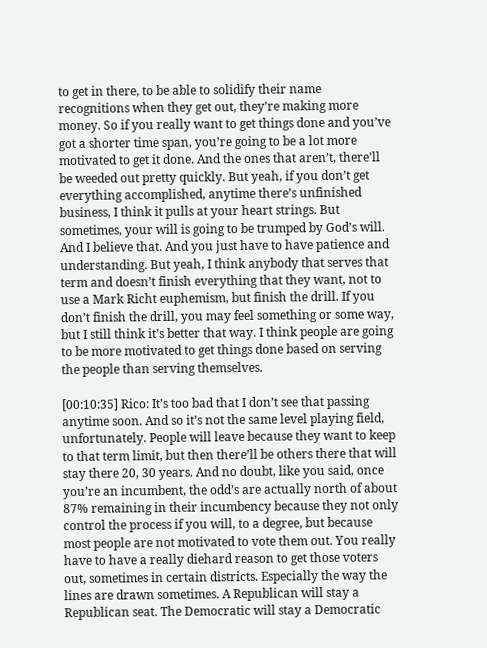to get in there, to be able to solidify their name recognitions when they get out, they’re making more money. So if you really want to get things done and you’ve got a shorter time span, you’re going to be a lot more motivated to get it done. And the ones that aren’t, there’ll be weeded out pretty quickly. But yeah, if you don’t get everything accomplished, anytime there’s unfinished business, I think it pulls at your heart strings. But sometimes, your will is going to be trumped by God’s will. And I believe that. And you just have to have patience and understanding. But yeah, I think anybody that serves that term and doesn’t finish everything that they want, not to use a Mark Richt euphemism, but finish the drill. If you don’t finish the drill, you may feel something or some way, but I still think it’s better that way. I think people are going to be more motivated to get things done based on serving the people than serving themselves.

[00:10:35] Rico: It’s too bad that I don’t see that passing anytime soon. And so it’s not the same level playing field, unfortunately. People will leave because they want to keep to that term limit, but then there’ll be others there that will stay there 20, 30 years. And no doubt, like you said, once you’re an incumbent, the odd’s are actually north of about 87% remaining in their incumbency because they not only control the process if you will, to a degree, but because most people are not motivated to vote them out. You really have to have a really diehard reason to get those voters out, sometimes in certain districts. Especially the way the lines are drawn sometimes. A Republican will stay a Republican seat. The Democratic will stay a Democratic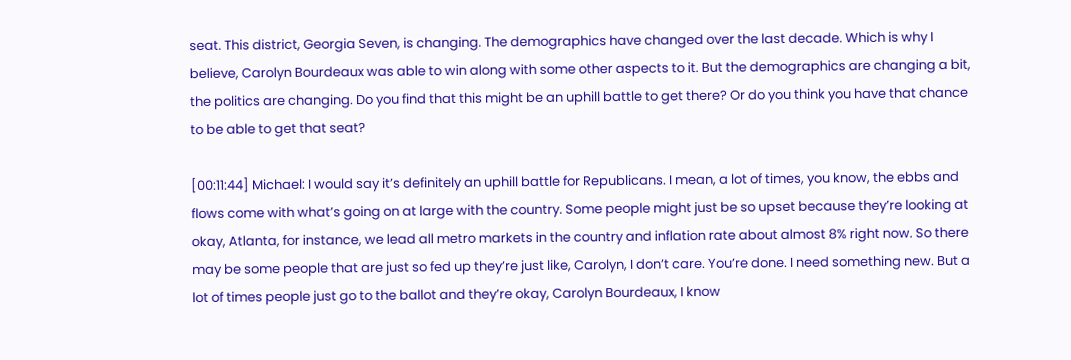seat. This district, Georgia Seven, is changing. The demographics have changed over the last decade. Which is why I believe, Carolyn Bourdeaux was able to win along with some other aspects to it. But the demographics are changing a bit, the politics are changing. Do you find that this might be an uphill battle to get there? Or do you think you have that chance to be able to get that seat?

[00:11:44] Michael: I would say it’s definitely an uphill battle for Republicans. I mean, a lot of times, you know, the ebbs and flows come with what’s going on at large with the country. Some people might just be so upset because they’re looking at okay, Atlanta, for instance, we lead all metro markets in the country and inflation rate about almost 8% right now. So there may be some people that are just so fed up they’re just like, Carolyn, I don’t care. You’re done. I need something new. But a lot of times people just go to the ballot and they’re okay, Carolyn Bourdeaux, I know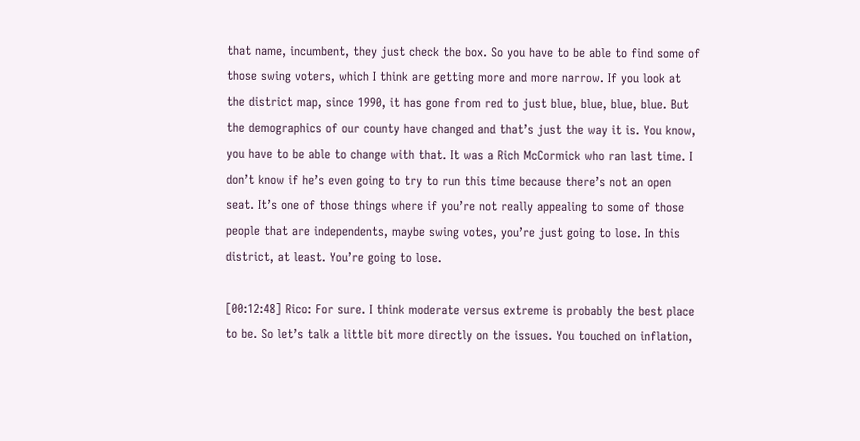that name, incumbent, they just check the box. So you have to be able to find some of those swing voters, which I think are getting more and more narrow. If you look at the district map, since 1990, it has gone from red to just blue, blue, blue, blue. But the demographics of our county have changed and that’s just the way it is. You know, you have to be able to change with that. It was a Rich McCormick who ran last time. I don’t know if he’s even going to try to run this time because there’s not an open seat. It’s one of those things where if you’re not really appealing to some of those people that are independents, maybe swing votes, you’re just going to lose. In this district, at least. You’re going to lose.

[00:12:48] Rico: For sure. I think moderate versus extreme is probably the best place to be. So let’s talk a little bit more directly on the issues. You touched on inflation,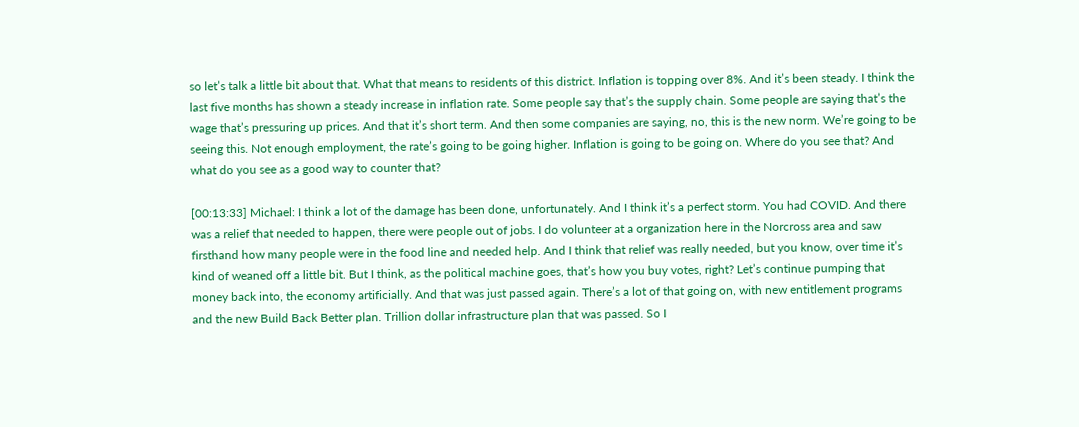so let’s talk a little bit about that. What that means to residents of this district. Inflation is topping over 8%. And it’s been steady. I think the last five months has shown a steady increase in inflation rate. Some people say that’s the supply chain. Some people are saying that’s the wage that’s pressuring up prices. And that it’s short term. And then some companies are saying, no, this is the new norm. We’re going to be seeing this. Not enough employment, the rate’s going to be going higher. Inflation is going to be going on. Where do you see that? And what do you see as a good way to counter that?

[00:13:33] Michael: I think a lot of the damage has been done, unfortunately. And I think it’s a perfect storm. You had COVID. And there was a relief that needed to happen, there were people out of jobs. I do volunteer at a organization here in the Norcross area and saw firsthand how many people were in the food line and needed help. And I think that relief was really needed, but you know, over time it’s kind of weaned off a little bit. But I think, as the political machine goes, that’s how you buy votes, right? Let’s continue pumping that money back into, the economy artificially. And that was just passed again. There’s a lot of that going on, with new entitlement programs and the new Build Back Better plan. Trillion dollar infrastructure plan that was passed. So I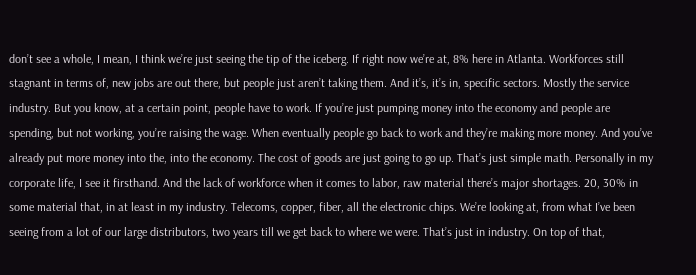don’t see a whole, I mean, I think we’re just seeing the tip of the iceberg. If right now we’re at, 8% here in Atlanta. Workforces still stagnant in terms of, new jobs are out there, but people just aren’t taking them. And it’s, it’s in, specific sectors. Mostly the service industry. But you know, at a certain point, people have to work. If you’re just pumping money into the economy and people are spending, but not working, you’re raising the wage. When eventually people go back to work and they’re making more money. And you’ve already put more money into the, into the economy. The cost of goods are just going to go up. That’s just simple math. Personally in my corporate life, I see it firsthand. And the lack of workforce when it comes to labor, raw material there’s major shortages. 20, 30% in some material that, in at least in my industry. Telecoms, copper, fiber, all the electronic chips. We’re looking at, from what I’ve been seeing from a lot of our large distributors, two years till we get back to where we were. That’s just in industry. On top of that,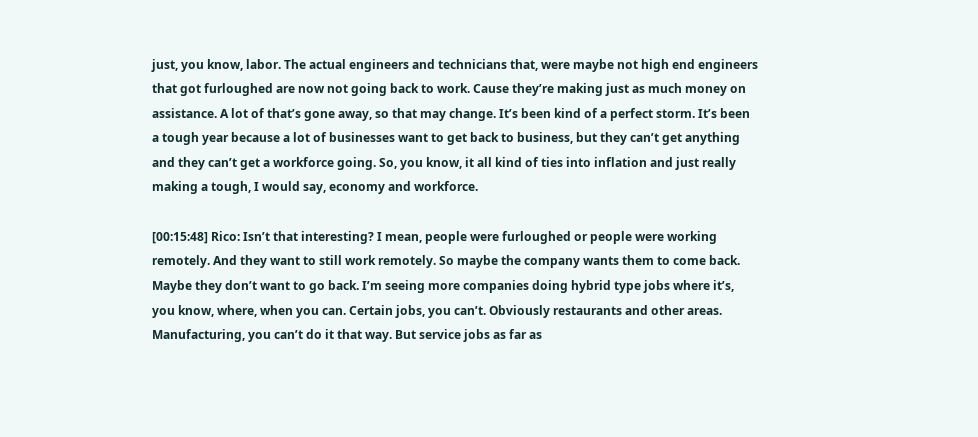just, you know, labor. The actual engineers and technicians that, were maybe not high end engineers that got furloughed are now not going back to work. Cause they’re making just as much money on assistance. A lot of that’s gone away, so that may change. It’s been kind of a perfect storm. It’s been a tough year because a lot of businesses want to get back to business, but they can’t get anything and they can’t get a workforce going. So, you know, it all kind of ties into inflation and just really making a tough, I would say, economy and workforce.

[00:15:48] Rico: Isn’t that interesting? I mean, people were furloughed or people were working remotely. And they want to still work remotely. So maybe the company wants them to come back. Maybe they don’t want to go back. I’m seeing more companies doing hybrid type jobs where it’s, you know, where, when you can. Certain jobs, you can’t. Obviously restaurants and other areas. Manufacturing, you can’t do it that way. But service jobs as far as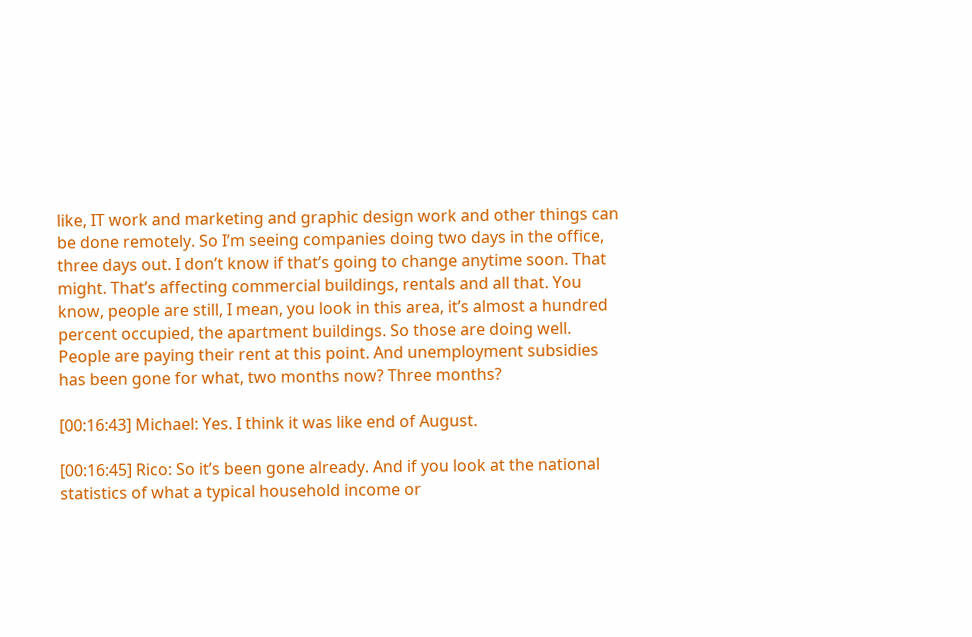like, IT work and marketing and graphic design work and other things can be done remotely. So I’m seeing companies doing two days in the office, three days out. I don’t know if that’s going to change anytime soon. That might. That’s affecting commercial buildings, rentals and all that. You know, people are still, I mean, you look in this area, it’s almost a hundred percent occupied, the apartment buildings. So those are doing well. People are paying their rent at this point. And unemployment subsidies has been gone for what, two months now? Three months?

[00:16:43] Michael: Yes. I think it was like end of August.

[00:16:45] Rico: So it’s been gone already. And if you look at the national statistics of what a typical household income or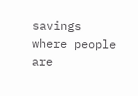savings where people are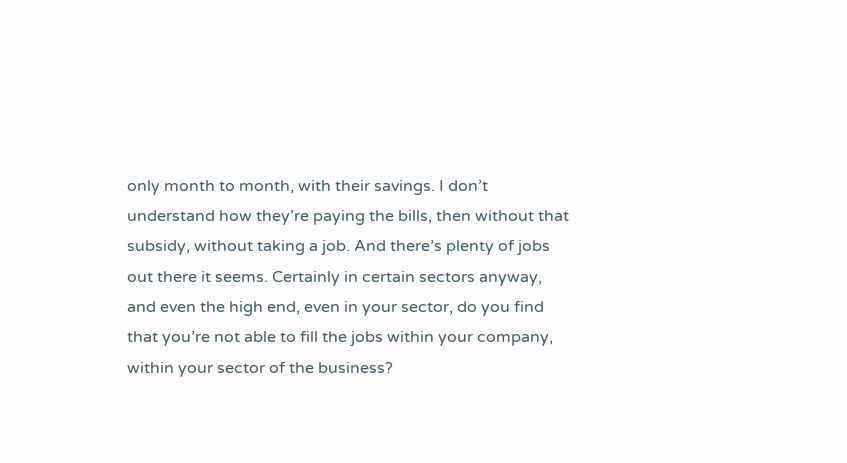only month to month, with their savings. I don’t understand how they’re paying the bills, then without that subsidy, without taking a job. And there’s plenty of jobs out there it seems. Certainly in certain sectors anyway, and even the high end, even in your sector, do you find that you’re not able to fill the jobs within your company, within your sector of the business?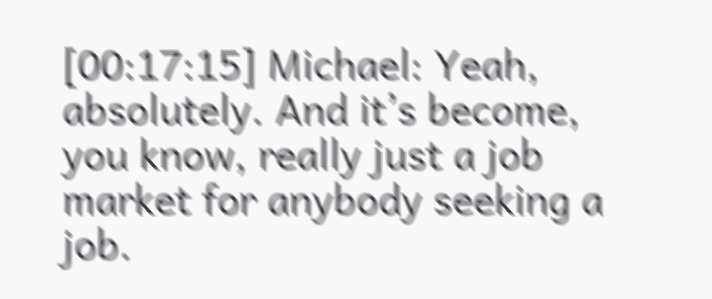[00:17:15] Michael: Yeah, absolutely. And it’s become, you know, really just a job market for anybody seeking a job.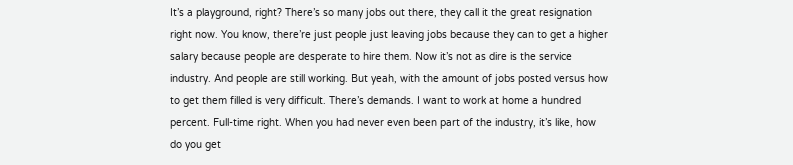It’s a playground, right? There’s so many jobs out there, they call it the great resignation right now. You know, there’re just people just leaving jobs because they can to get a higher salary because people are desperate to hire them. Now it’s not as dire is the service industry. And people are still working. But yeah, with the amount of jobs posted versus how to get them filled is very difficult. There’s demands. I want to work at home a hundred percent. Full-time right. When you had never even been part of the industry, it’s like, how do you get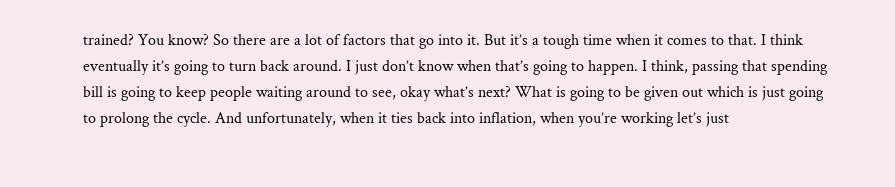trained? You know? So there are a lot of factors that go into it. But it’s a tough time when it comes to that. I think eventually it’s going to turn back around. I just don’t know when that’s going to happen. I think, passing that spending bill is going to keep people waiting around to see, okay what’s next? What is going to be given out which is just going to prolong the cycle. And unfortunately, when it ties back into inflation, when you’re working let’s just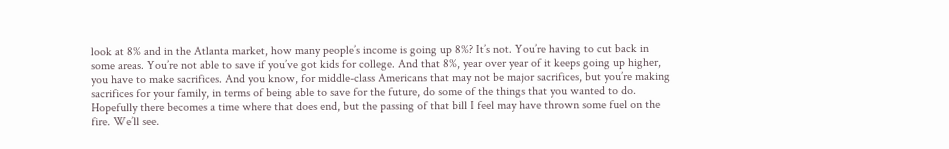look at 8% and in the Atlanta market, how many people’s income is going up 8%? It’s not. You’re having to cut back in some areas. You’re not able to save if you’ve got kids for college. And that 8%, year over year of it keeps going up higher, you have to make sacrifices. And you know, for middle-class Americans that may not be major sacrifices, but you’re making sacrifices for your family, in terms of being able to save for the future, do some of the things that you wanted to do. Hopefully there becomes a time where that does end, but the passing of that bill I feel may have thrown some fuel on the fire. We’ll see.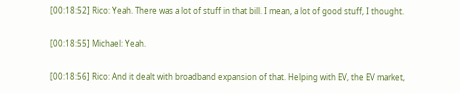[00:18:52] Rico: Yeah. There was a lot of stuff in that bill. I mean, a lot of good stuff, I thought.

[00:18:55] Michael: Yeah.

[00:18:56] Rico: And it dealt with broadband expansion of that. Helping with EV, the EV market,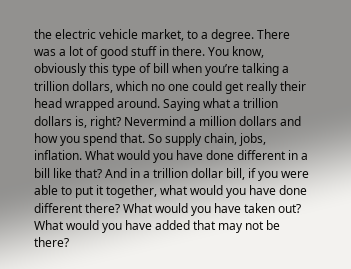the electric vehicle market, to a degree. There was a lot of good stuff in there. You know, obviously this type of bill when you’re talking a trillion dollars, which no one could get really their head wrapped around. Saying what a trillion dollars is, right? Nevermind a million dollars and how you spend that. So supply chain, jobs, inflation. What would you have done different in a bill like that? And in a trillion dollar bill, if you were able to put it together, what would you have done different there? What would you have taken out? What would you have added that may not be there?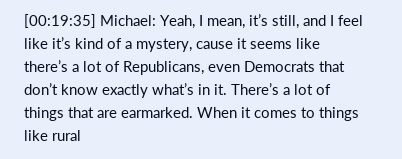[00:19:35] Michael: Yeah, I mean, it’s still, and I feel like it’s kind of a mystery, cause it seems like there’s a lot of Republicans, even Democrats that don’t know exactly what’s in it. There’s a lot of things that are earmarked. When it comes to things like rural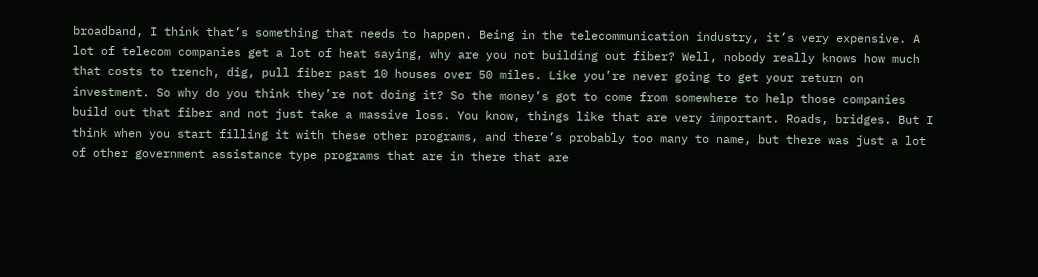broadband, I think that’s something that needs to happen. Being in the telecommunication industry, it’s very expensive. A lot of telecom companies get a lot of heat saying, why are you not building out fiber? Well, nobody really knows how much that costs to trench, dig, pull fiber past 10 houses over 50 miles. Like you’re never going to get your return on investment. So why do you think they’re not doing it? So the money’s got to come from somewhere to help those companies build out that fiber and not just take a massive loss. You know, things like that are very important. Roads, bridges. But I think when you start filling it with these other programs, and there’s probably too many to name, but there was just a lot of other government assistance type programs that are in there that are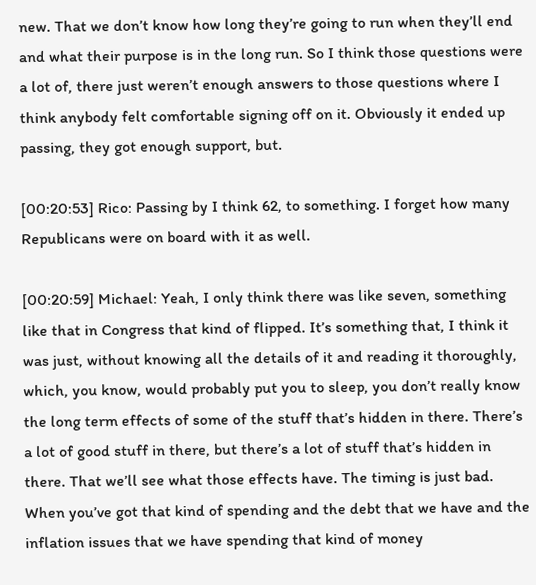new. That we don’t know how long they’re going to run when they’ll end and what their purpose is in the long run. So I think those questions were a lot of, there just weren’t enough answers to those questions where I think anybody felt comfortable signing off on it. Obviously it ended up passing, they got enough support, but.

[00:20:53] Rico: Passing by I think 62, to something. I forget how many Republicans were on board with it as well.

[00:20:59] Michael: Yeah, I only think there was like seven, something like that in Congress that kind of flipped. It’s something that, I think it was just, without knowing all the details of it and reading it thoroughly, which, you know, would probably put you to sleep, you don’t really know the long term effects of some of the stuff that’s hidden in there. There’s a lot of good stuff in there, but there’s a lot of stuff that’s hidden in there. That we’ll see what those effects have. The timing is just bad. When you’ve got that kind of spending and the debt that we have and the inflation issues that we have spending that kind of money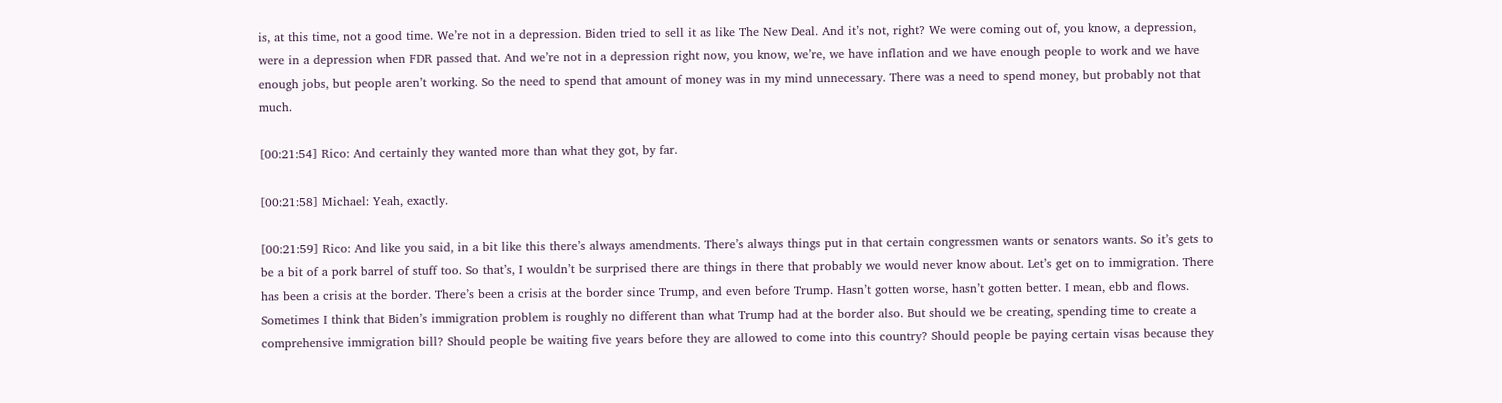is, at this time, not a good time. We’re not in a depression. Biden tried to sell it as like The New Deal. And it’s not, right? We were coming out of, you know, a depression, were in a depression when FDR passed that. And we’re not in a depression right now, you know, we’re, we have inflation and we have enough people to work and we have enough jobs, but people aren’t working. So the need to spend that amount of money was in my mind unnecessary. There was a need to spend money, but probably not that much.

[00:21:54] Rico: And certainly they wanted more than what they got, by far.

[00:21:58] Michael: Yeah, exactly.

[00:21:59] Rico: And like you said, in a bit like this there’s always amendments. There’s always things put in that certain congressmen wants or senators wants. So it’s gets to be a bit of a pork barrel of stuff too. So that’s, I wouldn’t be surprised there are things in there that probably we would never know about. Let’s get on to immigration. There has been a crisis at the border. There’s been a crisis at the border since Trump, and even before Trump. Hasn’t gotten worse, hasn’t gotten better. I mean, ebb and flows. Sometimes I think that Biden’s immigration problem is roughly no different than what Trump had at the border also. But should we be creating, spending time to create a comprehensive immigration bill? Should people be waiting five years before they are allowed to come into this country? Should people be paying certain visas because they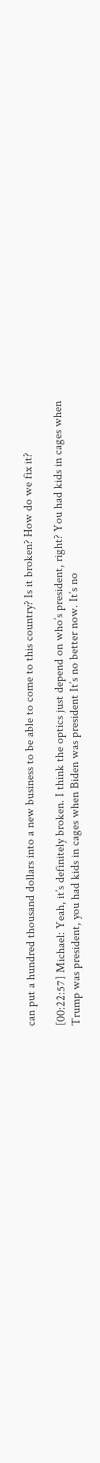can put a hundred thousand dollars into a new business to be able to come to this country? Is it broken? How do we fix it?

[00:22:57] Michael: Yeah, it’s definitely broken. I think the optics just depend on who’s president, right? You had kids in cages when Trump was president, you had kids in cages when Biden was president It’s no better now. It’s no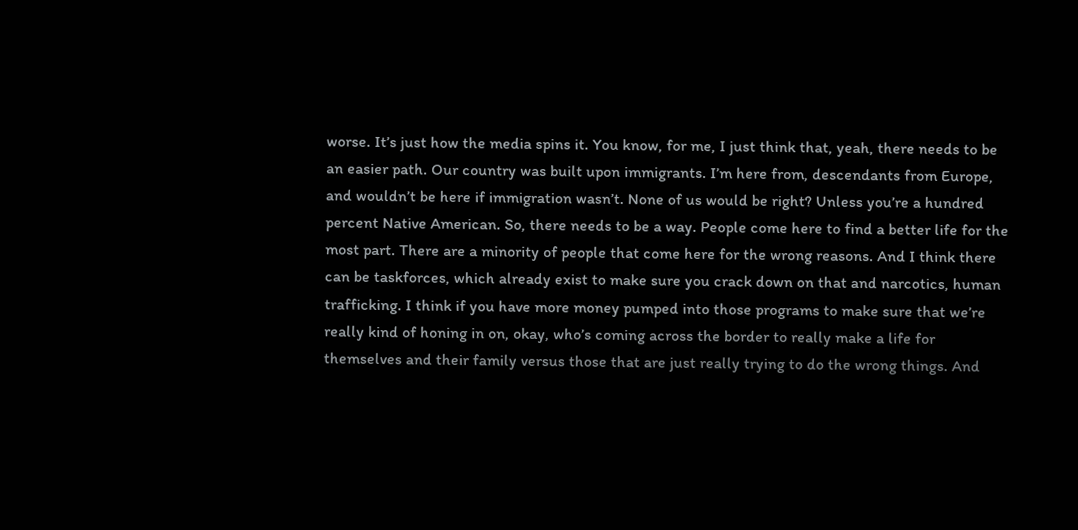worse. It’s just how the media spins it. You know, for me, I just think that, yeah, there needs to be an easier path. Our country was built upon immigrants. I’m here from, descendants from Europe, and wouldn’t be here if immigration wasn’t. None of us would be right? Unless you’re a hundred percent Native American. So, there needs to be a way. People come here to find a better life for the most part. There are a minority of people that come here for the wrong reasons. And I think there can be taskforces, which already exist to make sure you crack down on that and narcotics, human trafficking. I think if you have more money pumped into those programs to make sure that we’re really kind of honing in on, okay, who’s coming across the border to really make a life for themselves and their family versus those that are just really trying to do the wrong things. And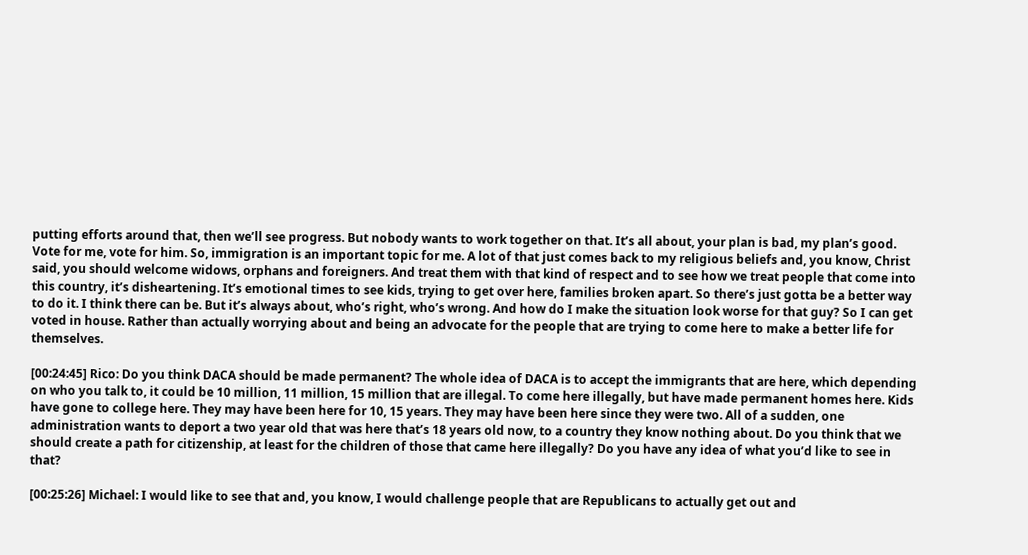putting efforts around that, then we’ll see progress. But nobody wants to work together on that. It’s all about, your plan is bad, my plan’s good. Vote for me, vote for him. So, immigration is an important topic for me. A lot of that just comes back to my religious beliefs and, you know, Christ said, you should welcome widows, orphans and foreigners. And treat them with that kind of respect and to see how we treat people that come into this country, it’s disheartening. It’s emotional times to see kids, trying to get over here, families broken apart. So there’s just gotta be a better way to do it. I think there can be. But it’s always about, who’s right, who’s wrong. And how do I make the situation look worse for that guy? So I can get voted in house. Rather than actually worrying about and being an advocate for the people that are trying to come here to make a better life for themselves.

[00:24:45] Rico: Do you think DACA should be made permanent? The whole idea of DACA is to accept the immigrants that are here, which depending on who you talk to, it could be 10 million, 11 million, 15 million that are illegal. To come here illegally, but have made permanent homes here. Kids have gone to college here. They may have been here for 10, 15 years. They may have been here since they were two. All of a sudden, one administration wants to deport a two year old that was here that’s 18 years old now, to a country they know nothing about. Do you think that we should create a path for citizenship, at least for the children of those that came here illegally? Do you have any idea of what you’d like to see in that?

[00:25:26] Michael: I would like to see that and, you know, I would challenge people that are Republicans to actually get out and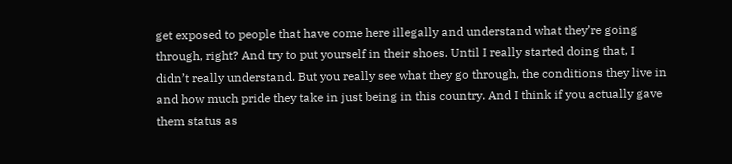get exposed to people that have come here illegally and understand what they’re going through, right? And try to put yourself in their shoes. Until I really started doing that, I didn’t really understand. But you really see what they go through, the conditions they live in and how much pride they take in just being in this country. And I think if you actually gave them status as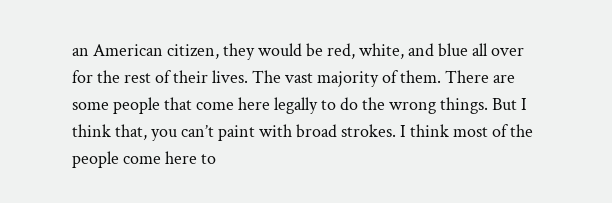an American citizen, they would be red, white, and blue all over for the rest of their lives. The vast majority of them. There are some people that come here legally to do the wrong things. But I think that, you can’t paint with broad strokes. I think most of the people come here to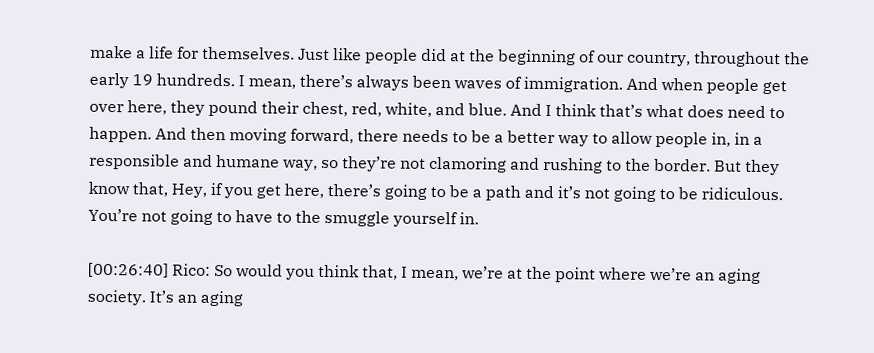make a life for themselves. Just like people did at the beginning of our country, throughout the early 19 hundreds. I mean, there’s always been waves of immigration. And when people get over here, they pound their chest, red, white, and blue. And I think that’s what does need to happen. And then moving forward, there needs to be a better way to allow people in, in a responsible and humane way, so they’re not clamoring and rushing to the border. But they know that, Hey, if you get here, there’s going to be a path and it’s not going to be ridiculous. You’re not going to have to the smuggle yourself in.

[00:26:40] Rico: So would you think that, I mean, we’re at the point where we’re an aging society. It’s an aging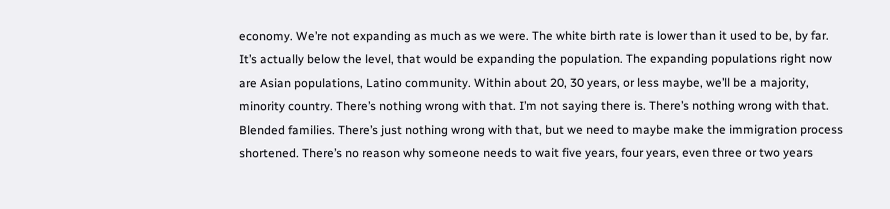economy. We’re not expanding as much as we were. The white birth rate is lower than it used to be, by far. It’s actually below the level, that would be expanding the population. The expanding populations right now are Asian populations, Latino community. Within about 20, 30 years, or less maybe, we’ll be a majority, minority country. There’s nothing wrong with that. I’m not saying there is. There’s nothing wrong with that. Blended families. There’s just nothing wrong with that, but we need to maybe make the immigration process shortened. There’s no reason why someone needs to wait five years, four years, even three or two years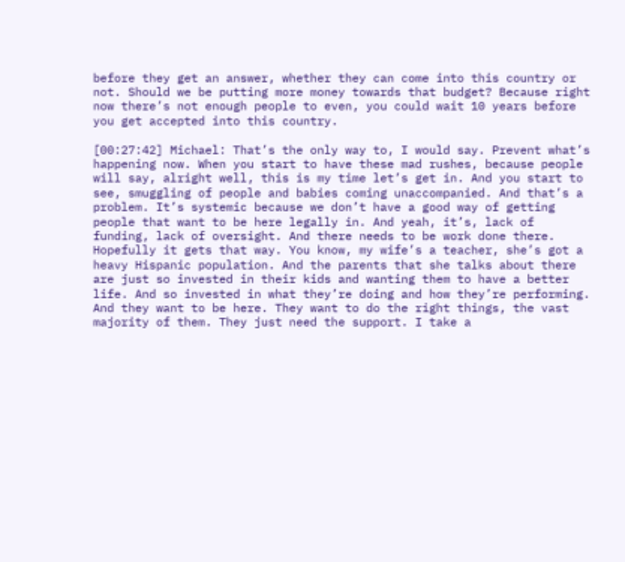before they get an answer, whether they can come into this country or not. Should we be putting more money towards that budget? Because right now there’s not enough people to even, you could wait 10 years before you get accepted into this country.

[00:27:42] Michael: That’s the only way to, I would say. Prevent what’s happening now. When you start to have these mad rushes, because people will say, alright well, this is my time let’s get in. And you start to see, smuggling of people and babies coming unaccompanied. And that’s a problem. It’s systemic because we don’t have a good way of getting people that want to be here legally in. And yeah, it’s, lack of funding, lack of oversight. And there needs to be work done there. Hopefully it gets that way. You know, my wife’s a teacher, she’s got a heavy Hispanic population. And the parents that she talks about there are just so invested in their kids and wanting them to have a better life. And so invested in what they’re doing and how they’re performing. And they want to be here. They want to do the right things, the vast majority of them. They just need the support. I take a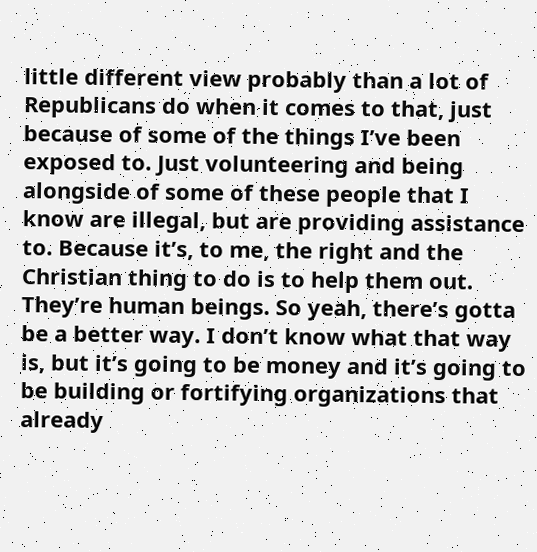little different view probably than a lot of Republicans do when it comes to that, just because of some of the things I’ve been exposed to. Just volunteering and being alongside of some of these people that I know are illegal, but are providing assistance to. Because it’s, to me, the right and the Christian thing to do is to help them out. They’re human beings. So yeah, there’s gotta be a better way. I don’t know what that way is, but it’s going to be money and it’s going to be building or fortifying organizations that already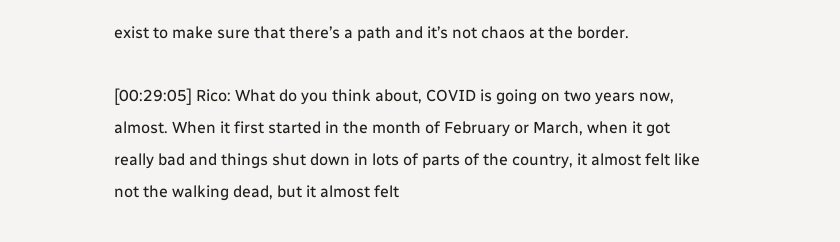exist to make sure that there’s a path and it’s not chaos at the border.

[00:29:05] Rico: What do you think about, COVID is going on two years now, almost. When it first started in the month of February or March, when it got really bad and things shut down in lots of parts of the country, it almost felt like not the walking dead, but it almost felt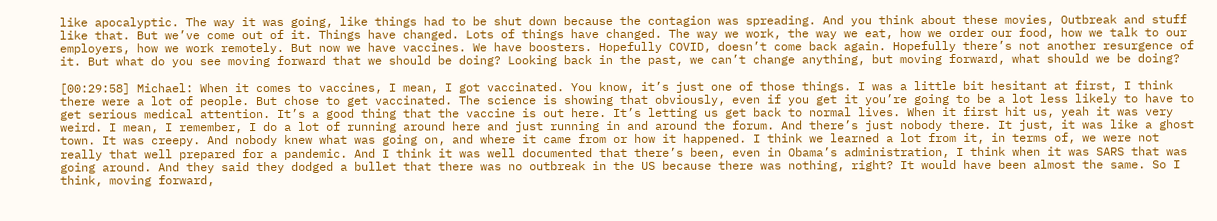like apocalyptic. The way it was going, like things had to be shut down because the contagion was spreading. And you think about these movies, Outbreak and stuff like that. But we’ve come out of it. Things have changed. Lots of things have changed. The way we work, the way we eat, how we order our food, how we talk to our employers, how we work remotely. But now we have vaccines. We have boosters. Hopefully COVID, doesn’t come back again. Hopefully there’s not another resurgence of it. But what do you see moving forward that we should be doing? Looking back in the past, we can’t change anything, but moving forward, what should we be doing?

[00:29:58] Michael: When it comes to vaccines, I mean, I got vaccinated. You know, it’s just one of those things. I was a little bit hesitant at first, I think there were a lot of people. But chose to get vaccinated. The science is showing that obviously, even if you get it you’re going to be a lot less likely to have to get serious medical attention. It’s a good thing that the vaccine is out here. It’s letting us get back to normal lives. When it first hit us, yeah it was very weird. I mean, I remember, I do a lot of running around here and just running in and around the forum. And there’s just nobody there. It just, it was like a ghost town. It was creepy. And nobody knew what was going on, and where it came from or how it happened. I think we learned a lot from it, in terms of, we were not really that well prepared for a pandemic. And I think it was well documented that there’s been, even in Obama’s administration, I think when it was SARS that was going around. And they said they dodged a bullet that there was no outbreak in the US because there was nothing, right? It would have been almost the same. So I think, moving forward,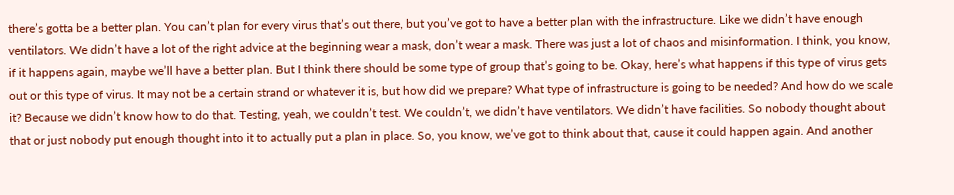there’s gotta be a better plan. You can’t plan for every virus that’s out there, but you’ve got to have a better plan with the infrastructure. Like we didn’t have enough ventilators. We didn’t have a lot of the right advice at the beginning wear a mask, don’t wear a mask. There was just a lot of chaos and misinformation. I think, you know, if it happens again, maybe we’ll have a better plan. But I think there should be some type of group that’s going to be. Okay, here’s what happens if this type of virus gets out or this type of virus. It may not be a certain strand or whatever it is, but how did we prepare? What type of infrastructure is going to be needed? And how do we scale it? Because we didn’t know how to do that. Testing, yeah, we couldn’t test. We couldn’t, we didn’t have ventilators. We didn’t have facilities. So nobody thought about that or just nobody put enough thought into it to actually put a plan in place. So, you know, we’ve got to think about that, cause it could happen again. And another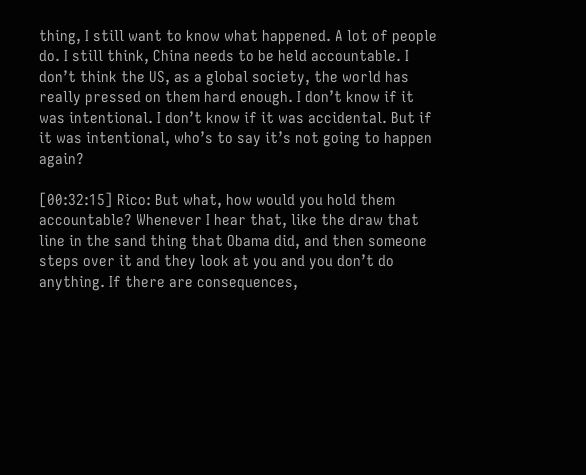thing, I still want to know what happened. A lot of people do. I still think, China needs to be held accountable. I don’t think the US, as a global society, the world has really pressed on them hard enough. I don’t know if it was intentional. I don’t know if it was accidental. But if it was intentional, who’s to say it’s not going to happen again?

[00:32:15] Rico: But what, how would you hold them accountable? Whenever I hear that, like the draw that line in the sand thing that Obama did, and then someone steps over it and they look at you and you don’t do anything. If there are consequences,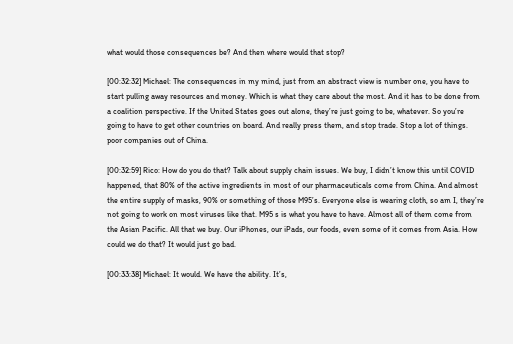what would those consequences be? And then where would that stop?

[00:32:32] Michael: The consequences in my mind, just from an abstract view is number one, you have to start pulling away resources and money. Which is what they care about the most. And it has to be done from a coalition perspective. If the United States goes out alone, they’re just going to be, whatever. So you’re going to have to get other countries on board. And really press them, and stop trade. Stop a lot of things. poor companies out of China.

[00:32:59] Rico: How do you do that? Talk about supply chain issues. We buy, I didn’t know this until COVID happened, that 80% of the active ingredients in most of our pharmaceuticals come from China. And almost the entire supply of masks, 90% or something of those M95’s. Everyone else is wearing cloth, so am I, they’re not going to work on most viruses like that. M95 s is what you have to have. Almost all of them come from the Asian Pacific. All that we buy. Our iPhones, our iPads, our foods, even some of it comes from Asia. How could we do that? It would just go bad.

[00:33:38] Michael: It would. We have the ability. It’s,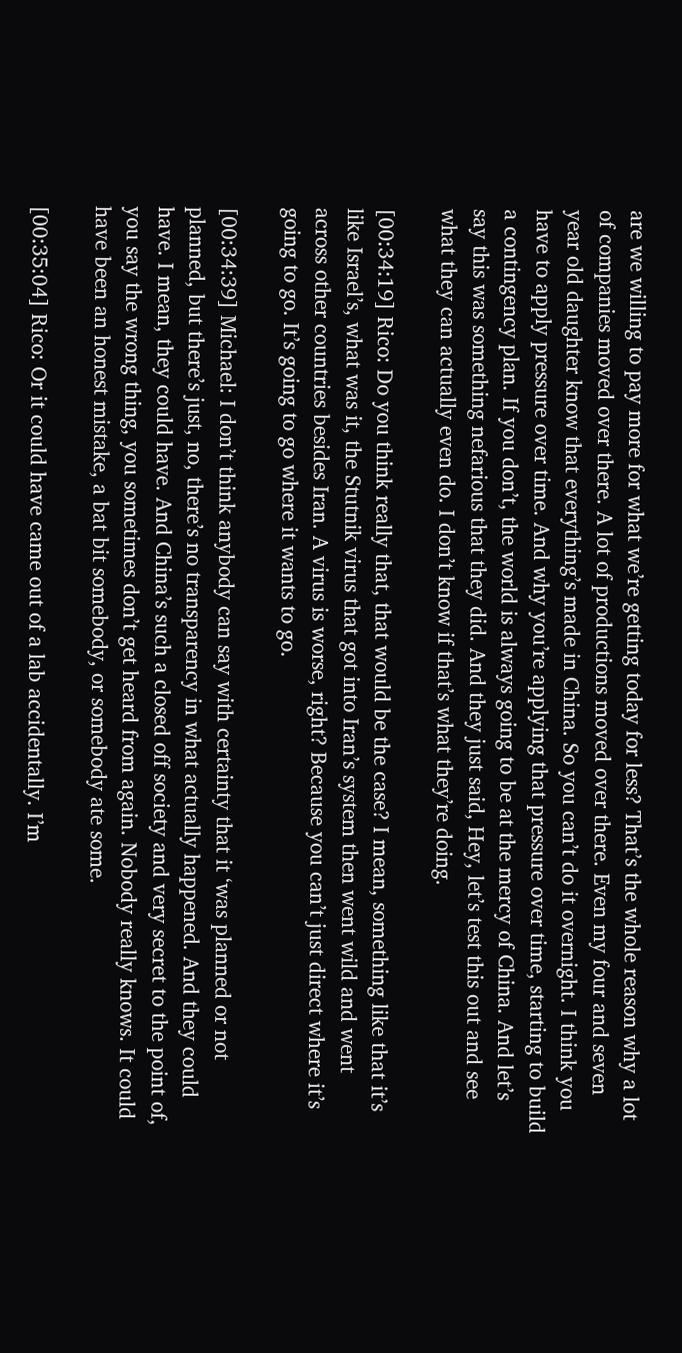are we willing to pay more for what we’re getting today for less? That’s the whole reason why a lot of companies moved over there. A lot of productions moved over there. Even my four and seven year old daughter know that everything’s made in China. So you can’t do it overnight. I think you have to apply pressure over time. And why you’re applying that pressure over time, starting to build a contingency plan. If you don’t, the world is always going to be at the mercy of China. And let’s say this was something nefarious that they did. And they just said, Hey, let’s test this out and see what they can actually even do. I don’t know if that’s what they’re doing.

[00:34:19] Rico: Do you think really that, that would be the case? I mean, something like that it’s like Israel’s, what was it, the Stutnik virus that got into Iran’s system then went wild and went across other countries besides Iran. A virus is worse, right? Because you can’t just direct where it’s going to go. It’s going to go where it wants to go.

[00:34:39] Michael: I don’t think anybody can say with certainty that it ‘was planned or not planned, but there’s just, no, there’s no transparency in what actually happened. And they could have. I mean, they could have. And China’s such a closed off society and very secret to the point of, you say the wrong thing, you sometimes don’t get heard from again. Nobody really knows. It could have been an honest mistake, a bat bit somebody, or somebody ate some.

[00:35:04] Rico: Or it could have came out of a lab accidentally. I’m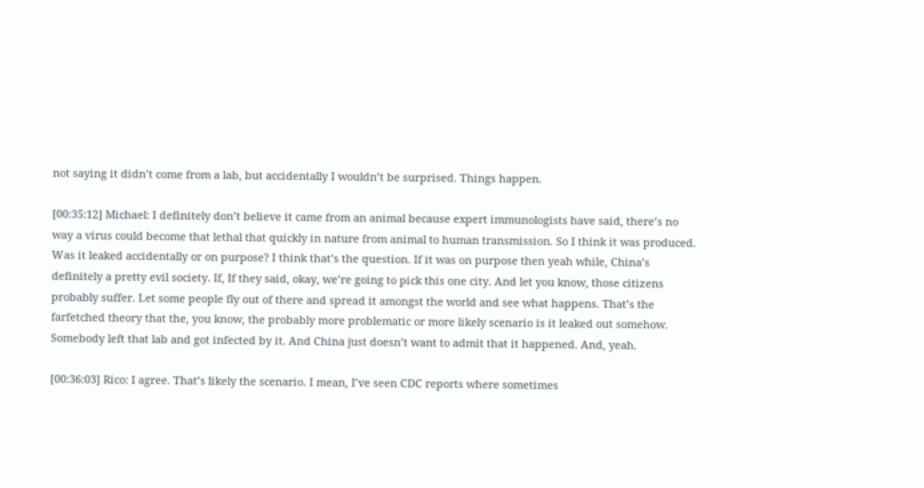not saying it didn’t come from a lab, but accidentally I wouldn’t be surprised. Things happen.

[00:35:12] Michael: I definitely don’t believe it came from an animal because expert immunologists have said, there’s no way a virus could become that lethal that quickly in nature from animal to human transmission. So I think it was produced. Was it leaked accidentally or on purpose? I think that’s the question. If it was on purpose then yeah while, China’s definitely a pretty evil society. If, If they said, okay, we’re going to pick this one city. And let you know, those citizens probably suffer. Let some people fly out of there and spread it amongst the world and see what happens. That’s the farfetched theory that the, you know, the probably more problematic or more likely scenario is it leaked out somehow. Somebody left that lab and got infected by it. And China just doesn’t want to admit that it happened. And, yeah.

[00:36:03] Rico: I agree. That’s likely the scenario. I mean, I’ve seen CDC reports where sometimes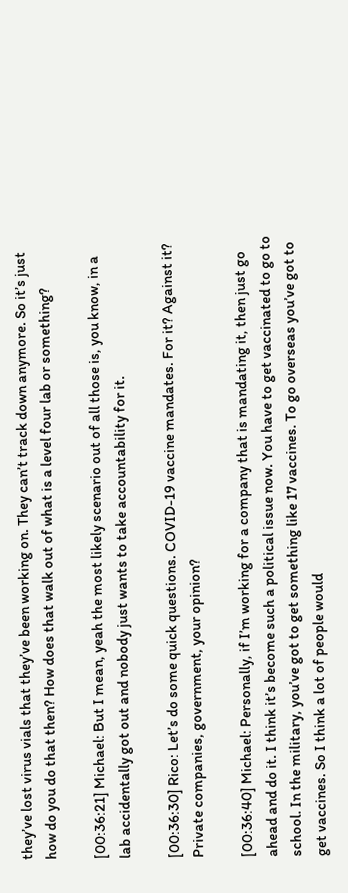they’ve lost virus vials that they’ve been working on. They can’t track down anymore. So it’s just how do you do that then? How does that walk out of what is a level four lab or something?

[00:36:21] Michael: But I mean, yeah the most likely scenario out of all those is, you know, in a lab accidentally got out and nobody just wants to take accountability for it.

[00:36:30] Rico: Let’s do some quick questions. COVID-19 vaccine mandates. For it? Against it? Private companies, government, your opinion?

[00:36:40] Michael: Personally, if I’m working for a company that is mandating it, then just go ahead and do it. I think it’s become such a political issue now. You have to get vaccinated to go to school. In the military, you’ve got to get something like 17 vaccines. To go overseas you’ve got to get vaccines. So I think a lot of people would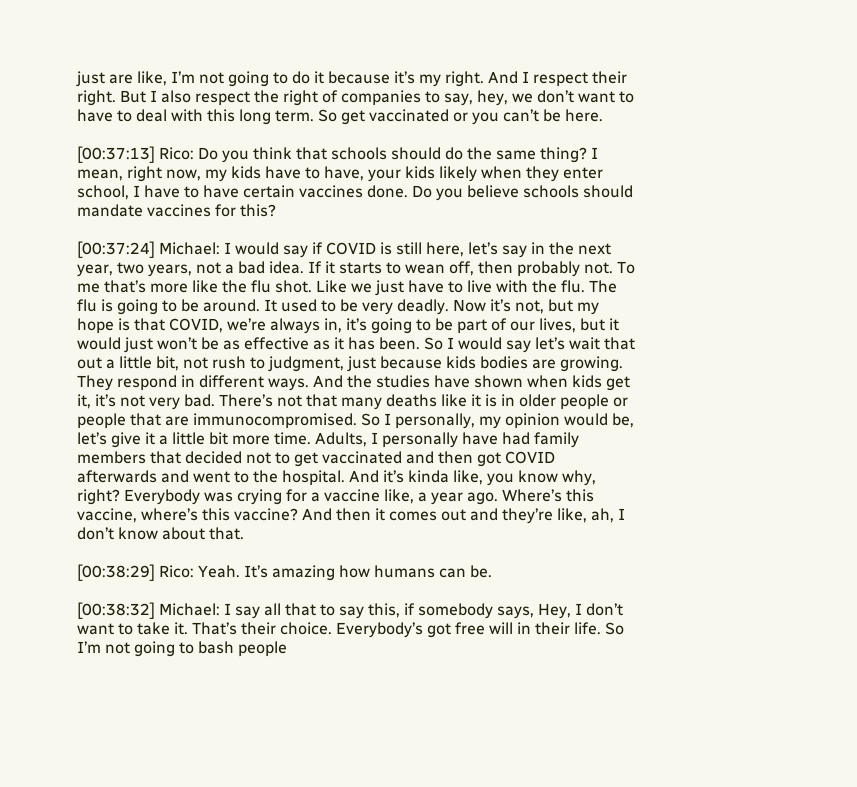just are like, I’m not going to do it because it’s my right. And I respect their right. But I also respect the right of companies to say, hey, we don’t want to have to deal with this long term. So get vaccinated or you can’t be here.

[00:37:13] Rico: Do you think that schools should do the same thing? I mean, right now, my kids have to have, your kids likely when they enter school, I have to have certain vaccines done. Do you believe schools should mandate vaccines for this?

[00:37:24] Michael: I would say if COVID is still here, let’s say in the next year, two years, not a bad idea. If it starts to wean off, then probably not. To me that’s more like the flu shot. Like we just have to live with the flu. The flu is going to be around. It used to be very deadly. Now it’s not, but my hope is that COVID, we’re always in, it’s going to be part of our lives, but it would just won’t be as effective as it has been. So I would say let’s wait that out a little bit, not rush to judgment, just because kids bodies are growing. They respond in different ways. And the studies have shown when kids get it, it’s not very bad. There’s not that many deaths like it is in older people or people that are immunocompromised. So I personally, my opinion would be, let’s give it a little bit more time. Adults, I personally have had family members that decided not to get vaccinated and then got COVID afterwards and went to the hospital. And it’s kinda like, you know why, right? Everybody was crying for a vaccine like, a year ago. Where’s this vaccine, where’s this vaccine? And then it comes out and they’re like, ah, I don’t know about that.

[00:38:29] Rico: Yeah. It’s amazing how humans can be.

[00:38:32] Michael: I say all that to say this, if somebody says, Hey, I don’t want to take it. That’s their choice. Everybody’s got free will in their life. So I’m not going to bash people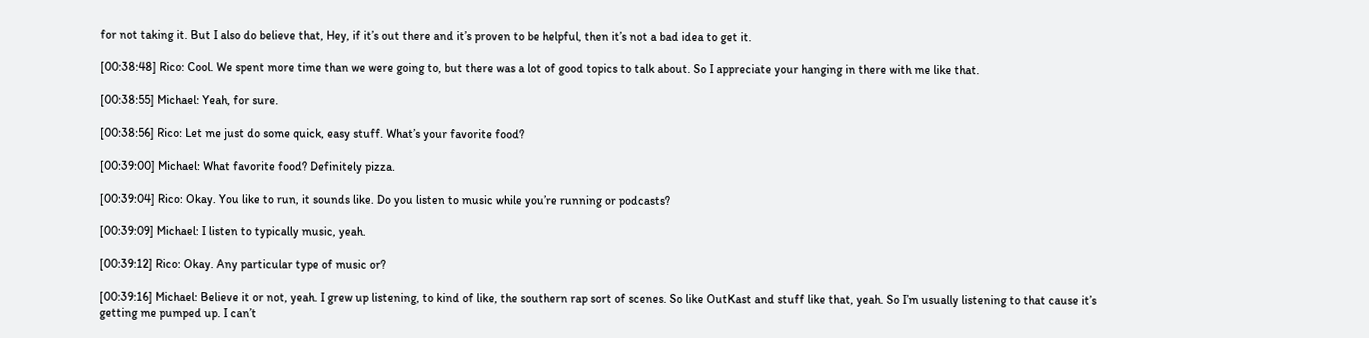for not taking it. But I also do believe that, Hey, if it’s out there and it’s proven to be helpful, then it’s not a bad idea to get it.

[00:38:48] Rico: Cool. We spent more time than we were going to, but there was a lot of good topics to talk about. So I appreciate your hanging in there with me like that.

[00:38:55] Michael: Yeah, for sure.

[00:38:56] Rico: Let me just do some quick, easy stuff. What’s your favorite food?

[00:39:00] Michael: What favorite food? Definitely pizza.

[00:39:04] Rico: Okay. You like to run, it sounds like. Do you listen to music while you’re running or podcasts?

[00:39:09] Michael: I listen to typically music, yeah.

[00:39:12] Rico: Okay. Any particular type of music or?

[00:39:16] Michael: Believe it or not, yeah. I grew up listening, to kind of like, the southern rap sort of scenes. So like OutKast and stuff like that, yeah. So I’m usually listening to that cause it’s getting me pumped up. I can’t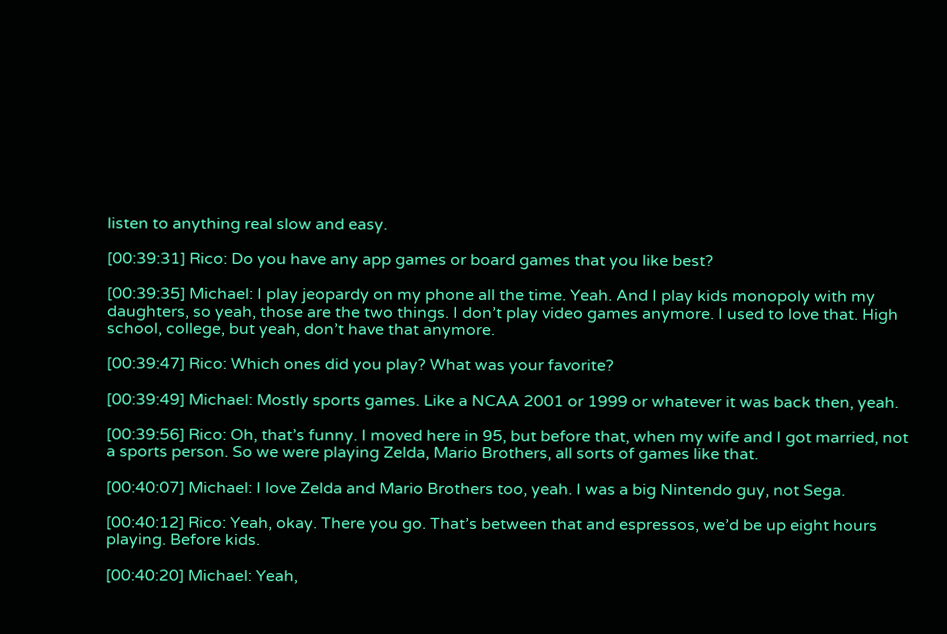listen to anything real slow and easy.

[00:39:31] Rico: Do you have any app games or board games that you like best?

[00:39:35] Michael: I play jeopardy on my phone all the time. Yeah. And I play kids monopoly with my daughters, so yeah, those are the two things. I don’t play video games anymore. I used to love that. High school, college, but yeah, don’t have that anymore.

[00:39:47] Rico: Which ones did you play? What was your favorite?

[00:39:49] Michael: Mostly sports games. Like a NCAA 2001 or 1999 or whatever it was back then, yeah.

[00:39:56] Rico: Oh, that’s funny. I moved here in 95, but before that, when my wife and I got married, not a sports person. So we were playing Zelda, Mario Brothers, all sorts of games like that.

[00:40:07] Michael: I love Zelda and Mario Brothers too, yeah. I was a big Nintendo guy, not Sega.

[00:40:12] Rico: Yeah, okay. There you go. That’s between that and espressos, we’d be up eight hours playing. Before kids.

[00:40:20] Michael: Yeah,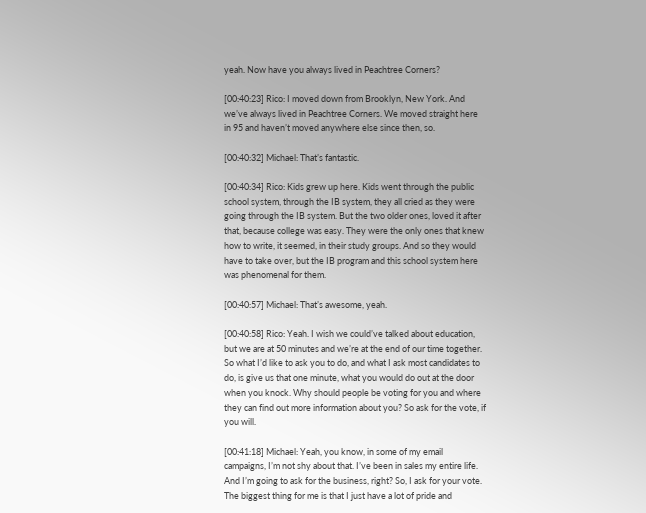yeah. Now have you always lived in Peachtree Corners?

[00:40:23] Rico: I moved down from Brooklyn, New York. And we’ve always lived in Peachtree Corners. We moved straight here in 95 and haven’t moved anywhere else since then, so.

[00:40:32] Michael: That’s fantastic.

[00:40:34] Rico: Kids grew up here. Kids went through the public school system, through the IB system, they all cried as they were going through the IB system. But the two older ones, loved it after that, because college was easy. They were the only ones that knew how to write, it seemed, in their study groups. And so they would have to take over, but the IB program and this school system here was phenomenal for them.

[00:40:57] Michael: That’s awesome, yeah.

[00:40:58] Rico: Yeah. I wish we could’ve talked about education, but we are at 50 minutes and we’re at the end of our time together. So what I’d like to ask you to do, and what I ask most candidates to do, is give us that one minute, what you would do out at the door when you knock. Why should people be voting for you and where they can find out more information about you? So ask for the vote, if you will.

[00:41:18] Michael: Yeah, you know, in some of my email campaigns, I’m not shy about that. I’ve been in sales my entire life. And I’m going to ask for the business, right? So, I ask for your vote. The biggest thing for me is that I just have a lot of pride and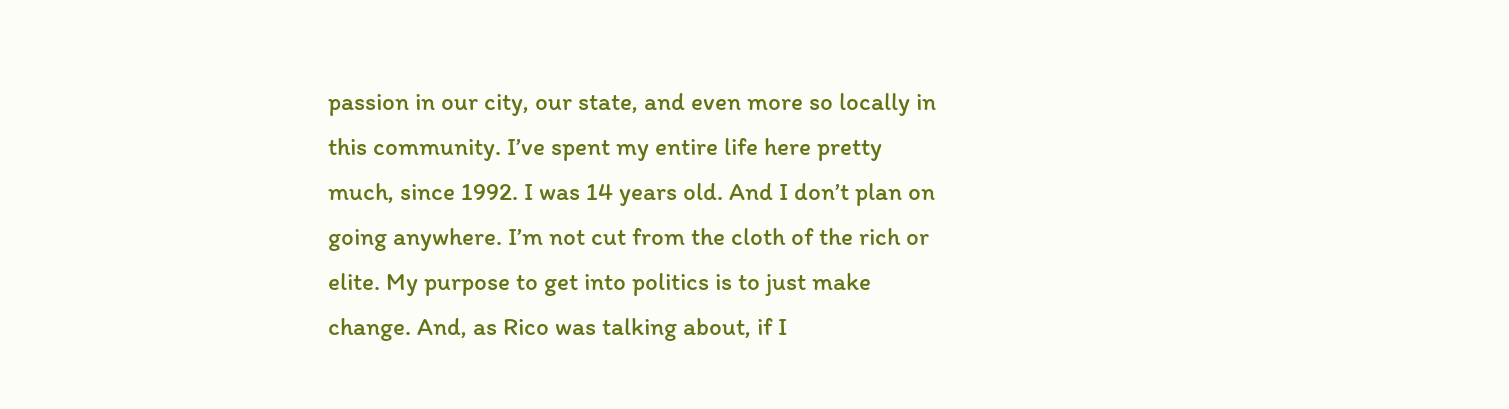passion in our city, our state, and even more so locally in this community. I’ve spent my entire life here pretty much, since 1992. I was 14 years old. And I don’t plan on going anywhere. I’m not cut from the cloth of the rich or elite. My purpose to get into politics is to just make change. And, as Rico was talking about, if I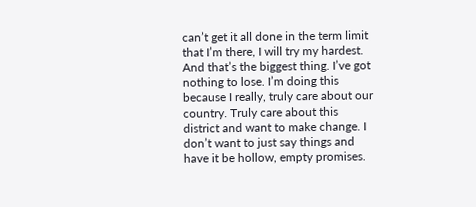can’t get it all done in the term limit that I’m there, I will try my hardest. And that’s the biggest thing. I’ve got nothing to lose. I’m doing this because I really, truly care about our country. Truly care about this district and want to make change. I don’t want to just say things and have it be hollow, empty promises.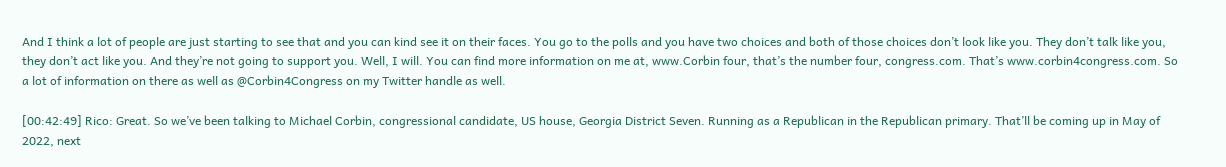And I think a lot of people are just starting to see that and you can kind see it on their faces. You go to the polls and you have two choices and both of those choices don’t look like you. They don’t talk like you, they don’t act like you. And they’re not going to support you. Well, I will. You can find more information on me at, www.Corbin four, that’s the number four, congress.com. That’s www.corbin4congress.com. So a lot of information on there as well as @Corbin4Congress on my Twitter handle as well.

[00:42:49] Rico: Great. So we’ve been talking to Michael Corbin, congressional candidate, US house, Georgia District Seven. Running as a Republican in the Republican primary. That’ll be coming up in May of 2022, next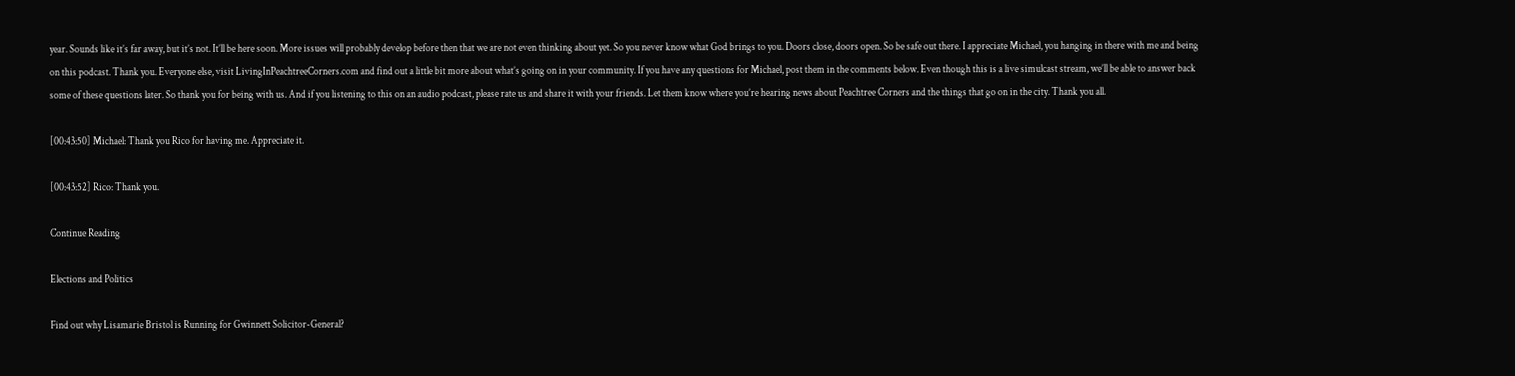year. Sounds like it’s far away, but it’s not. It’ll be here soon. More issues will probably develop before then that we are not even thinking about yet. So you never know what God brings to you. Doors close, doors open. So be safe out there. I appreciate Michael, you hanging in there with me and being on this podcast. Thank you. Everyone else, visit LivingInPeachtreeCorners.com and find out a little bit more about what’s going on in your community. If you have any questions for Michael, post them in the comments below. Even though this is a live simulcast stream, we’ll be able to answer back some of these questions later. So thank you for being with us. And if you listening to this on an audio podcast, please rate us and share it with your friends. Let them know where you’re hearing news about Peachtree Corners and the things that go on in the city. Thank you all.

[00:43:50] Michael: Thank you Rico for having me. Appreciate it.

[00:43:52] Rico: Thank you.

Continue Reading

Elections and Politics

Find out why Lisamarie Bristol is Running for Gwinnett Solicitor-General?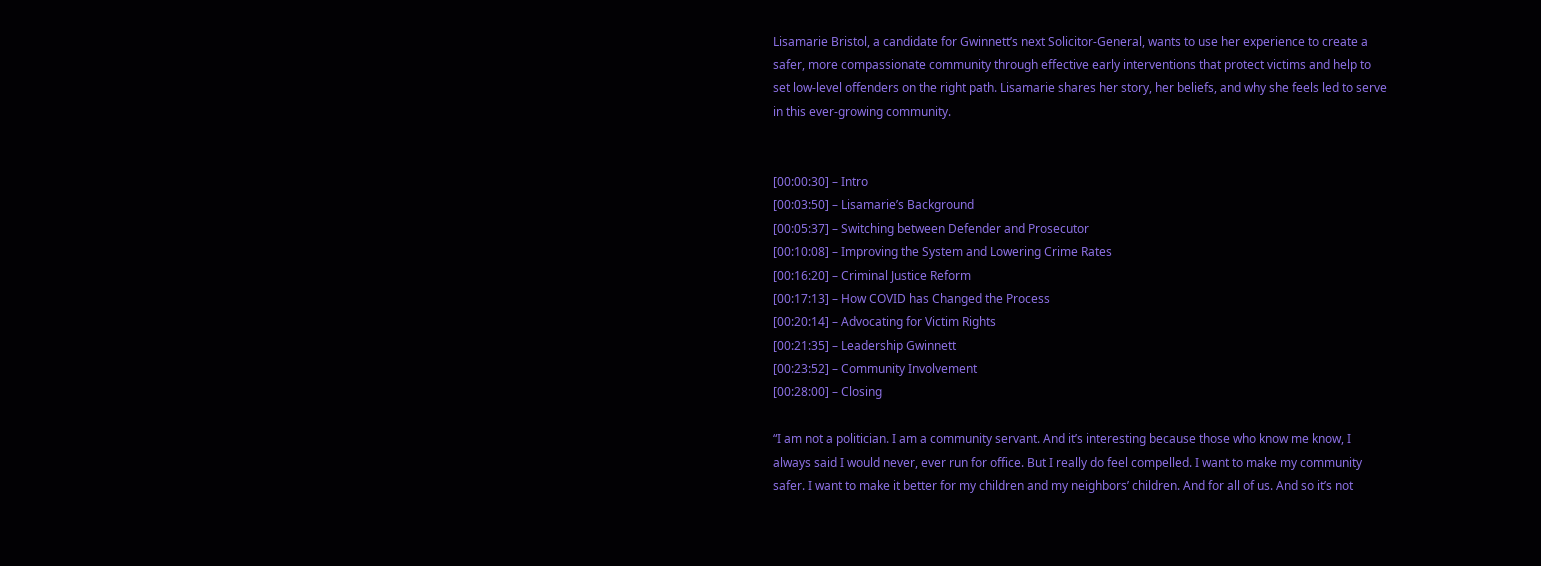Lisamarie Bristol, a candidate for Gwinnett’s next Solicitor-General, wants to use her experience to create a safer, more compassionate community through effective early interventions that protect victims and help to set low-level offenders on the right path. Lisamarie shares her story, her beliefs, and why she feels led to serve in this ever-growing community.


[00:00:30] – Intro
[00:03:50] – Lisamarie’s Background
[00:05:37] – Switching between Defender and Prosecutor
[00:10:08] – Improving the System and Lowering Crime Rates
[00:16:20] – Criminal Justice Reform
[00:17:13] – How COVID has Changed the Process
[00:20:14] – Advocating for Victim Rights
[00:21:35] – Leadership Gwinnett
[00:23:52] – Community Involvement
[00:28:00] – Closing

“I am not a politician. I am a community servant. And it’s interesting because those who know me know, I always said I would never, ever run for office. But I really do feel compelled. I want to make my community safer. I want to make it better for my children and my neighbors’ children. And for all of us. And so it’s not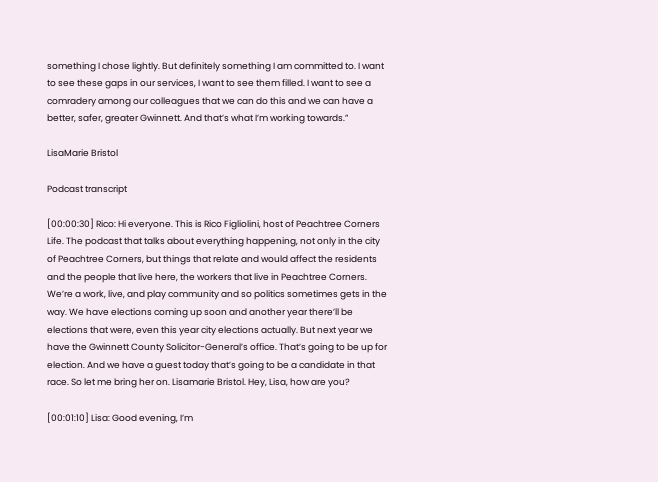something I chose lightly. But definitely something I am committed to. I want to see these gaps in our services, I want to see them filled. I want to see a comradery among our colleagues that we can do this and we can have a better, safer, greater Gwinnett. And that’s what I’m working towards.”

LisaMarie Bristol

Podcast transcript

[00:00:30] Rico: Hi everyone. This is Rico Figliolini, host of Peachtree Corners Life. The podcast that talks about everything happening, not only in the city of Peachtree Corners, but things that relate and would affect the residents and the people that live here, the workers that live in Peachtree Corners. We’re a work, live, and play community and so politics sometimes gets in the way. We have elections coming up soon and another year there’ll be elections that were, even this year city elections actually. But next year we have the Gwinnett County Solicitor-General’s office. That’s going to be up for election. And we have a guest today that’s going to be a candidate in that race. So let me bring her on. Lisamarie Bristol. Hey, Lisa, how are you?

[00:01:10] Lisa: Good evening, I’m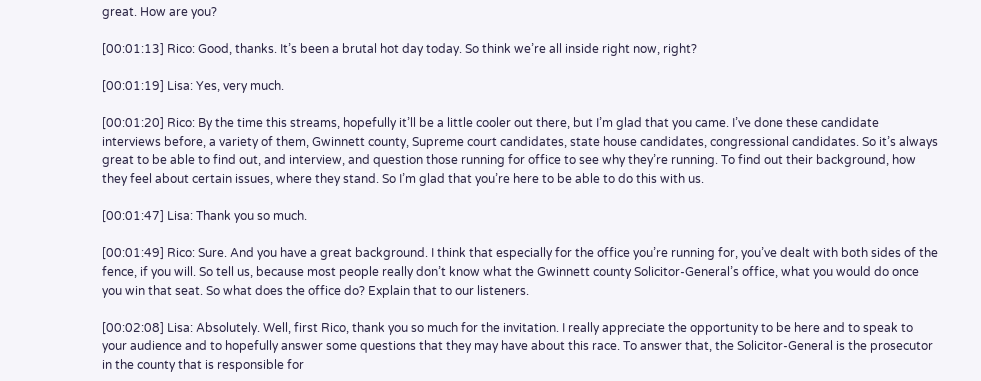great. How are you?

[00:01:13] Rico: Good, thanks. It’s been a brutal hot day today. So think we’re all inside right now, right?

[00:01:19] Lisa: Yes, very much.

[00:01:20] Rico: By the time this streams, hopefully it’ll be a little cooler out there, but I’m glad that you came. I’ve done these candidate interviews before, a variety of them, Gwinnett county, Supreme court candidates, state house candidates, congressional candidates. So it’s always great to be able to find out, and interview, and question those running for office to see why they’re running. To find out their background, how they feel about certain issues, where they stand. So I’m glad that you’re here to be able to do this with us.

[00:01:47] Lisa: Thank you so much.

[00:01:49] Rico: Sure. And you have a great background. I think that especially for the office you’re running for, you’ve dealt with both sides of the fence, if you will. So tell us, because most people really don’t know what the Gwinnett county Solicitor-General’s office, what you would do once you win that seat. So what does the office do? Explain that to our listeners.

[00:02:08] Lisa: Absolutely. Well, first Rico, thank you so much for the invitation. I really appreciate the opportunity to be here and to speak to your audience and to hopefully answer some questions that they may have about this race. To answer that, the Solicitor-General is the prosecutor in the county that is responsible for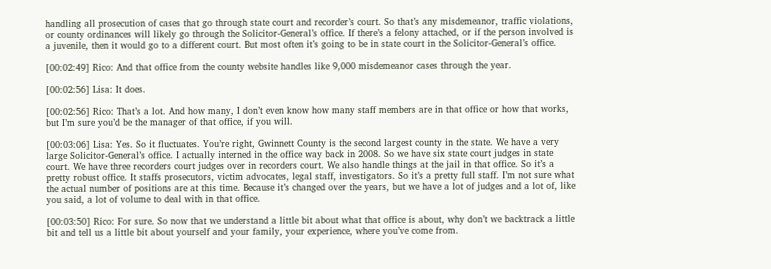handling all prosecution of cases that go through state court and recorder’s court. So that’s any misdemeanor, traffic violations, or county ordinances will likely go through the Solicitor-General’s office. If there’s a felony attached, or if the person involved is a juvenile, then it would go to a different court. But most often it’s going to be in state court in the Solicitor-General’s office.

[00:02:49] Rico: And that office from the county website handles like 9,000 misdemeanor cases through the year.

[00:02:56] Lisa: It does.

[00:02:56] Rico: That’s a lot. And how many, I don’t even know how many staff members are in that office or how that works, but I’m sure you’d be the manager of that office, if you will.

[00:03:06] Lisa: Yes. So it fluctuates. You’re right, Gwinnett County is the second largest county in the state. We have a very large Solicitor-General’s office. I actually interned in the office way back in 2008. So we have six state court judges in state court. We have three recorders court judges over in recorders court. We also handle things at the jail in that office. So it’s a pretty robust office. It staffs prosecutors, victim advocates, legal staff, investigators. So it’s a pretty full staff. I’m not sure what the actual number of positions are at this time. Because it’s changed over the years, but we have a lot of judges and a lot of, like you said, a lot of volume to deal with in that office.

[00:03:50] Rico: For sure. So now that we understand a little bit about what that office is about, why don’t we backtrack a little bit and tell us a little bit about yourself and your family, your experience, where you’ve come from.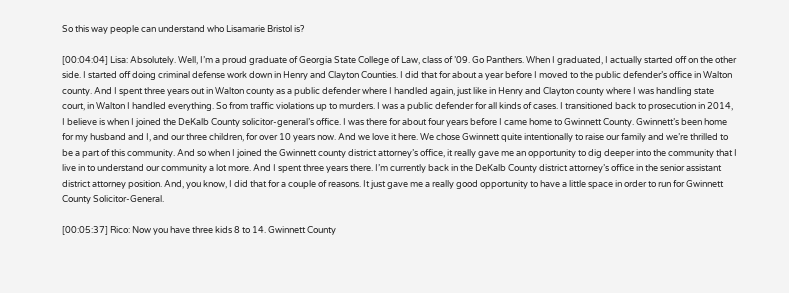So this way people can understand who Lisamarie Bristol is?

[00:04:04] Lisa: Absolutely. Well, I’m a proud graduate of Georgia State College of Law, class of ’09. Go Panthers. When I graduated, I actually started off on the other side. I started off doing criminal defense work down in Henry and Clayton Counties. I did that for about a year before I moved to the public defender’s office in Walton county. And I spent three years out in Walton county as a public defender where I handled again, just like in Henry and Clayton county where I was handling state court, in Walton I handled everything. So from traffic violations up to murders. I was a public defender for all kinds of cases. I transitioned back to prosecution in 2014, I believe is when I joined the DeKalb County solicitor-general’s office. I was there for about four years before I came home to Gwinnett County. Gwinnett’s been home for my husband and I, and our three children, for over 10 years now. And we love it here. We chose Gwinnett quite intentionally to raise our family and we’re thrilled to be a part of this community. And so when I joined the Gwinnett county district attorney’s office, it really gave me an opportunity to dig deeper into the community that I live in to understand our community a lot more. And I spent three years there. I’m currently back in the DeKalb County district attorney’s office in the senior assistant district attorney position. And, you know, I did that for a couple of reasons. It just gave me a really good opportunity to have a little space in order to run for Gwinnett County Solicitor-General.

[00:05:37] Rico: Now you have three kids 8 to 14. Gwinnett County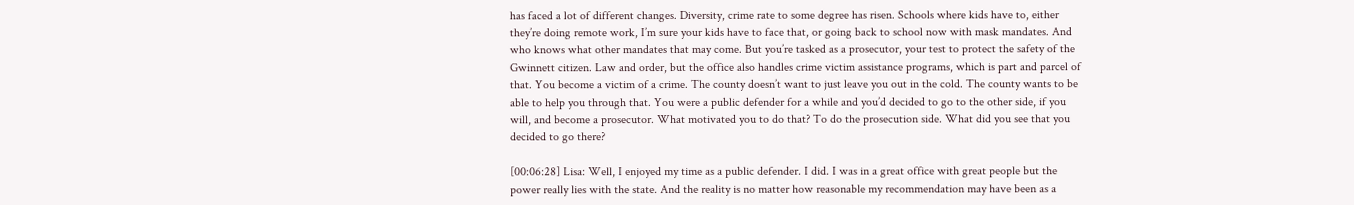has faced a lot of different changes. Diversity, crime rate to some degree has risen. Schools where kids have to, either they’re doing remote work, I’m sure your kids have to face that, or going back to school now with mask mandates. And who knows what other mandates that may come. But you’re tasked as a prosecutor, your test to protect the safety of the Gwinnett citizen. Law and order, but the office also handles crime victim assistance programs, which is part and parcel of that. You become a victim of a crime. The county doesn’t want to just leave you out in the cold. The county wants to be able to help you through that. You were a public defender for a while and you’d decided to go to the other side, if you will, and become a prosecutor. What motivated you to do that? To do the prosecution side. What did you see that you decided to go there?

[00:06:28] Lisa: Well, I enjoyed my time as a public defender. I did. I was in a great office with great people but the power really lies with the state. And the reality is no matter how reasonable my recommendation may have been as a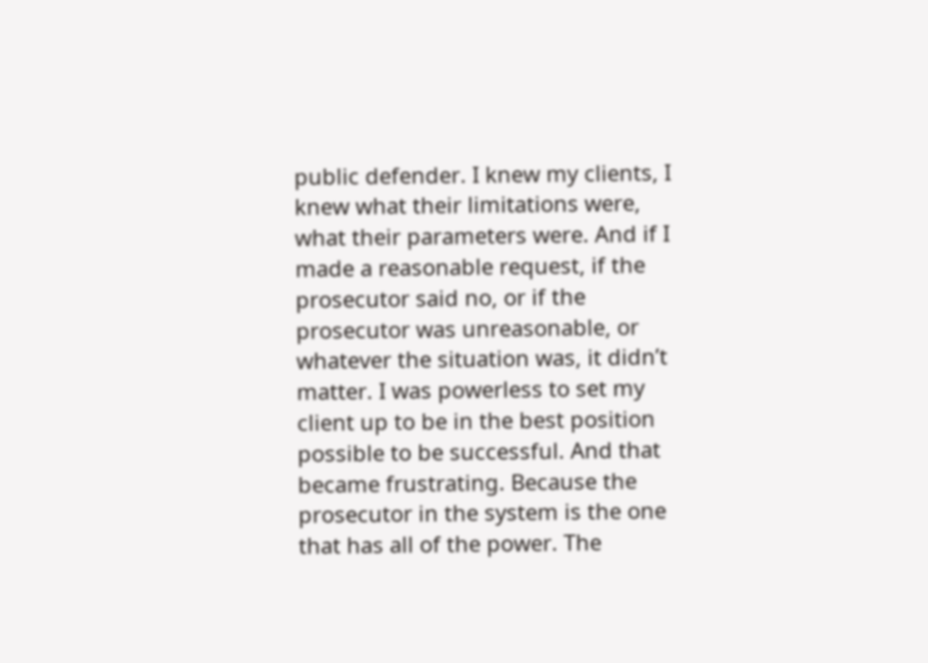public defender. I knew my clients, I knew what their limitations were, what their parameters were. And if I made a reasonable request, if the prosecutor said no, or if the prosecutor was unreasonable, or whatever the situation was, it didn’t matter. I was powerless to set my client up to be in the best position possible to be successful. And that became frustrating. Because the prosecutor in the system is the one that has all of the power. The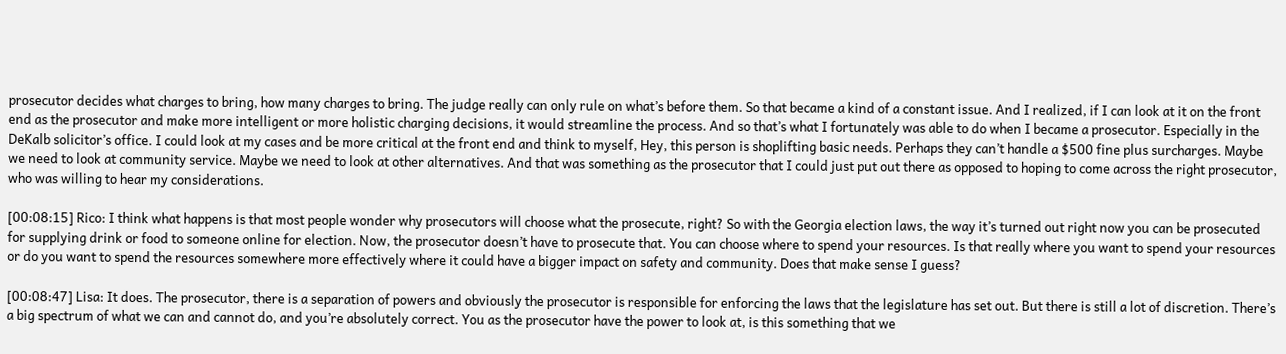prosecutor decides what charges to bring, how many charges to bring. The judge really can only rule on what’s before them. So that became a kind of a constant issue. And I realized, if I can look at it on the front end as the prosecutor and make more intelligent or more holistic charging decisions, it would streamline the process. And so that’s what I fortunately was able to do when I became a prosecutor. Especially in the DeKalb solicitor’s office. I could look at my cases and be more critical at the front end and think to myself, Hey, this person is shoplifting basic needs. Perhaps they can’t handle a $500 fine plus surcharges. Maybe we need to look at community service. Maybe we need to look at other alternatives. And that was something as the prosecutor that I could just put out there as opposed to hoping to come across the right prosecutor, who was willing to hear my considerations.

[00:08:15] Rico: I think what happens is that most people wonder why prosecutors will choose what the prosecute, right? So with the Georgia election laws, the way it’s turned out right now you can be prosecuted for supplying drink or food to someone online for election. Now, the prosecutor doesn’t have to prosecute that. You can choose where to spend your resources. Is that really where you want to spend your resources or do you want to spend the resources somewhere more effectively where it could have a bigger impact on safety and community. Does that make sense I guess?

[00:08:47] Lisa: It does. The prosecutor, there is a separation of powers and obviously the prosecutor is responsible for enforcing the laws that the legislature has set out. But there is still a lot of discretion. There’s a big spectrum of what we can and cannot do, and you’re absolutely correct. You as the prosecutor have the power to look at, is this something that we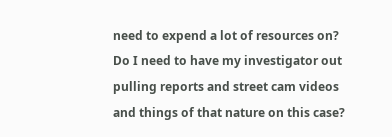need to expend a lot of resources on? Do I need to have my investigator out pulling reports and street cam videos and things of that nature on this case?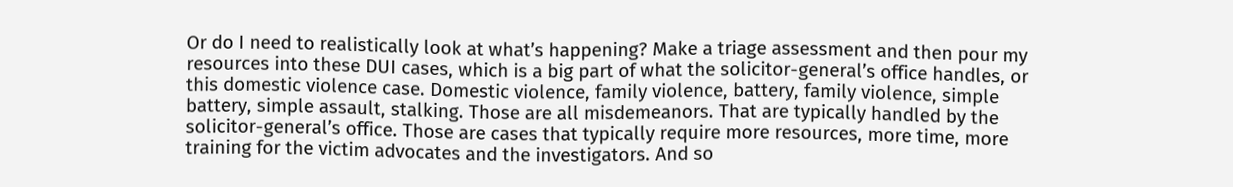Or do I need to realistically look at what’s happening? Make a triage assessment and then pour my resources into these DUI cases, which is a big part of what the solicitor-general’s office handles, or this domestic violence case. Domestic violence, family violence, battery, family violence, simple battery, simple assault, stalking. Those are all misdemeanors. That are typically handled by the solicitor-general’s office. Those are cases that typically require more resources, more time, more training for the victim advocates and the investigators. And so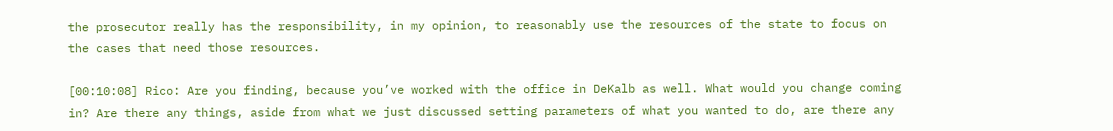the prosecutor really has the responsibility, in my opinion, to reasonably use the resources of the state to focus on the cases that need those resources.

[00:10:08] Rico: Are you finding, because you’ve worked with the office in DeKalb as well. What would you change coming in? Are there any things, aside from what we just discussed setting parameters of what you wanted to do, are there any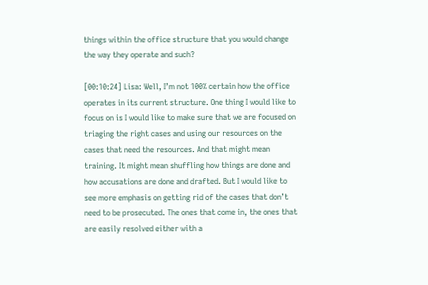things within the office structure that you would change the way they operate and such?

[00:10:24] Lisa: Well, I’m not 100% certain how the office operates in its current structure. One thing I would like to focus on is I would like to make sure that we are focused on triaging the right cases and using our resources on the cases that need the resources. And that might mean training. It might mean shuffling how things are done and how accusations are done and drafted. But I would like to see more emphasis on getting rid of the cases that don’t need to be prosecuted. The ones that come in, the ones that are easily resolved either with a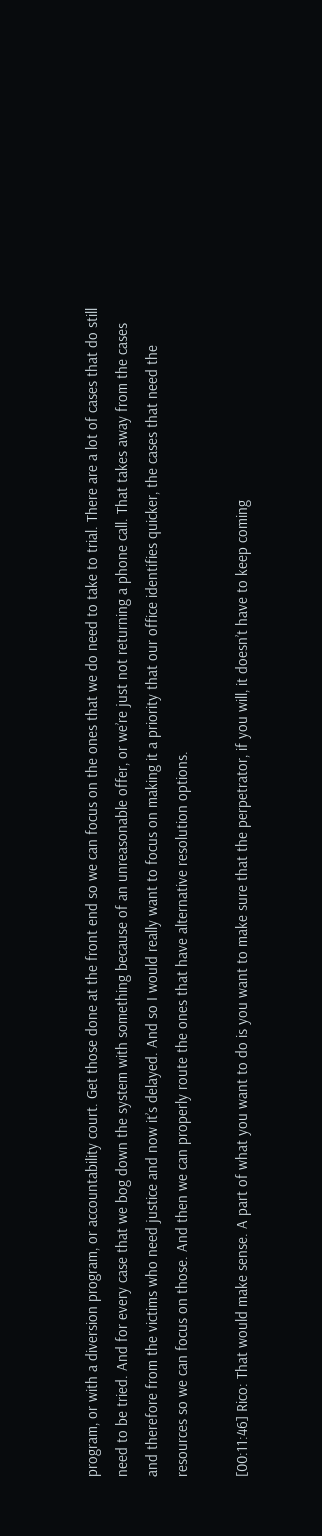program, or with a diversion program, or accountability court. Get those done at the front end so we can focus on the ones that we do need to take to trial. There are a lot of cases that do still need to be tried. And for every case that we bog down the system with something because of an unreasonable offer, or we’re just not returning a phone call. That takes away from the cases and therefore from the victims who need justice and now it’s delayed. And so I would really want to focus on making it a priority that our office identifies quicker, the cases that need the resources so we can focus on those. And then we can properly route the ones that have alternative resolution options.

[00:11:46] Rico: That would make sense. A part of what you want to do is you want to make sure that the perpetrator, if you will, it doesn’t have to keep coming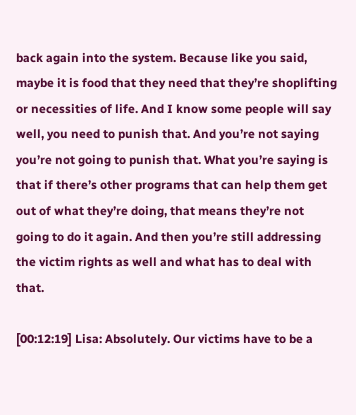back again into the system. Because like you said, maybe it is food that they need that they’re shoplifting or necessities of life. And I know some people will say well, you need to punish that. And you’re not saying you’re not going to punish that. What you’re saying is that if there’s other programs that can help them get out of what they’re doing, that means they’re not going to do it again. And then you’re still addressing the victim rights as well and what has to deal with that.

[00:12:19] Lisa: Absolutely. Our victims have to be a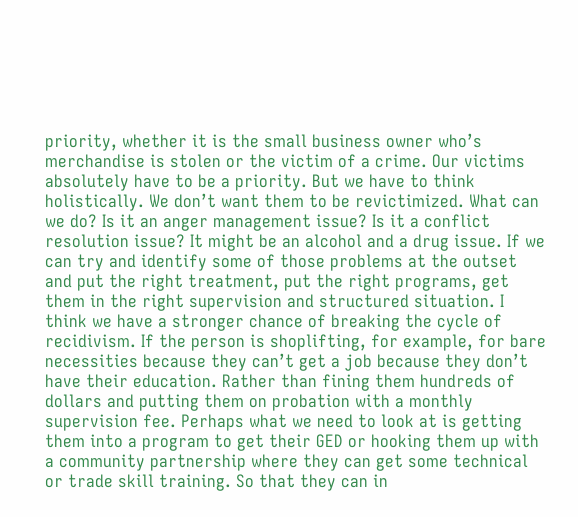priority, whether it is the small business owner who’s merchandise is stolen or the victim of a crime. Our victims absolutely have to be a priority. But we have to think holistically. We don’t want them to be revictimized. What can we do? Is it an anger management issue? Is it a conflict resolution issue? It might be an alcohol and a drug issue. If we can try and identify some of those problems at the outset and put the right treatment, put the right programs, get them in the right supervision and structured situation. I think we have a stronger chance of breaking the cycle of recidivism. If the person is shoplifting, for example, for bare necessities because they can’t get a job because they don’t have their education. Rather than fining them hundreds of dollars and putting them on probation with a monthly supervision fee. Perhaps what we need to look at is getting them into a program to get their GED or hooking them up with a community partnership where they can get some technical or trade skill training. So that they can in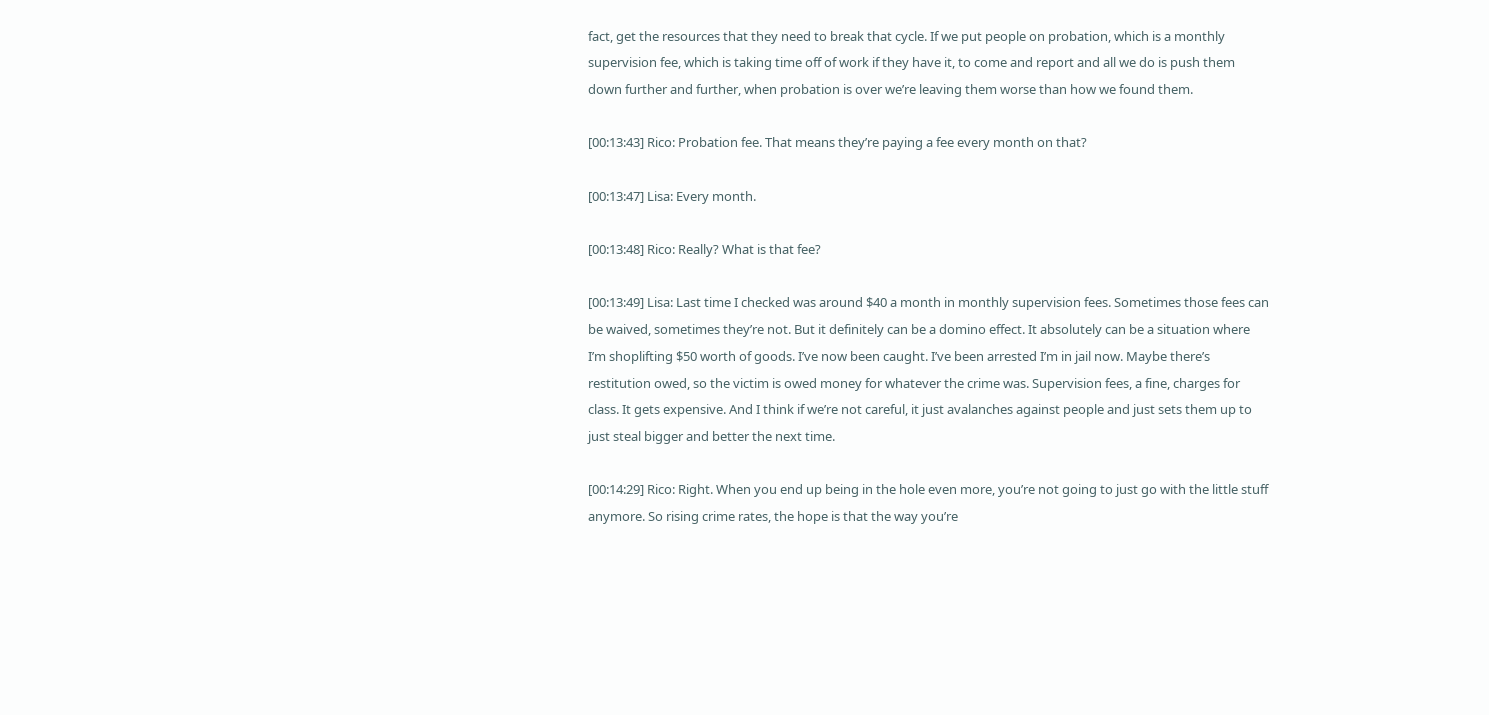fact, get the resources that they need to break that cycle. If we put people on probation, which is a monthly supervision fee, which is taking time off of work if they have it, to come and report and all we do is push them down further and further, when probation is over we’re leaving them worse than how we found them.

[00:13:43] Rico: Probation fee. That means they’re paying a fee every month on that?

[00:13:47] Lisa: Every month.

[00:13:48] Rico: Really? What is that fee?

[00:13:49] Lisa: Last time I checked was around $40 a month in monthly supervision fees. Sometimes those fees can be waived, sometimes they’re not. But it definitely can be a domino effect. It absolutely can be a situation where I’m shoplifting $50 worth of goods. I’ve now been caught. I’ve been arrested I’m in jail now. Maybe there’s restitution owed, so the victim is owed money for whatever the crime was. Supervision fees, a fine, charges for class. It gets expensive. And I think if we’re not careful, it just avalanches against people and just sets them up to just steal bigger and better the next time.

[00:14:29] Rico: Right. When you end up being in the hole even more, you’re not going to just go with the little stuff anymore. So rising crime rates, the hope is that the way you’re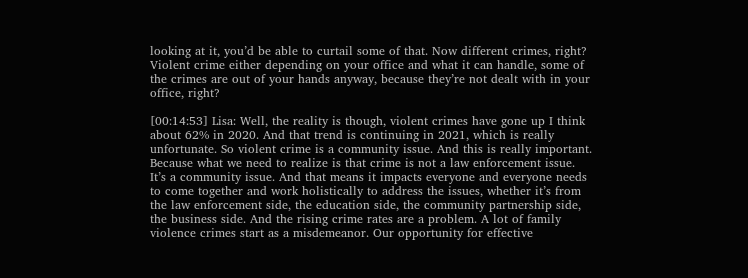looking at it, you’d be able to curtail some of that. Now different crimes, right? Violent crime either depending on your office and what it can handle, some of the crimes are out of your hands anyway, because they’re not dealt with in your office, right?

[00:14:53] Lisa: Well, the reality is though, violent crimes have gone up I think about 62% in 2020. And that trend is continuing in 2021, which is really unfortunate. So violent crime is a community issue. And this is really important. Because what we need to realize is that crime is not a law enforcement issue. It’s a community issue. And that means it impacts everyone and everyone needs to come together and work holistically to address the issues, whether it’s from the law enforcement side, the education side, the community partnership side, the business side. And the rising crime rates are a problem. A lot of family violence crimes start as a misdemeanor. Our opportunity for effective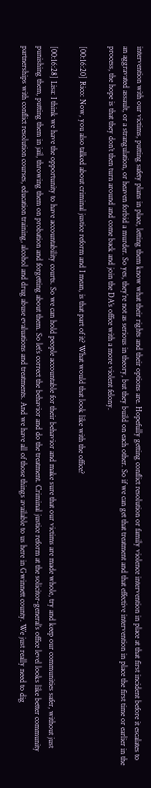intervention with our victims, putting safety plans in place, letting them know what their rights and their options are. Hopefully getting conflict resolution or family violence intervention in place at that first incident before it escalates to an aggravated assault, or a strangulation, or heaven forbid a murder. So yes, they’re not as serious in theory, but they build on each other. So if we can get that treatment and that effective intervention in place the first time or earlier in the process, the hope is that they don’t then turn around and come back and join the DA’s office with a more violent felony.

[00:16:20] Rico: Now, you also talked about criminal justice reform and I mean, is that part of it? What would that look like with the office?

[00:16:28] Lisa: I think we have the opportunity to have accountability courts. So we can hold people accountable for their behavior and make sure that our victims are made whole, try and keep our communities safer, without just punishing them, putting them in jail, throwing them on probation and forgetting about them. So let’s correct the behavior and do the treatment. Criminal justice reform at the solicitor-general’s office level looks like better community partnerships with conflict resolution courses, education training, alcohol and drug abuse evaluations and treatments. And we have all of those things available to us here in Gwinnett county. We just really need to dig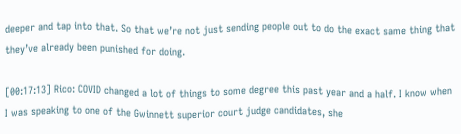deeper and tap into that. So that we’re not just sending people out to do the exact same thing that they’ve already been punished for doing.

[00:17:13] Rico: COVID changed a lot of things to some degree this past year and a half. I know when I was speaking to one of the Gwinnett superior court judge candidates, she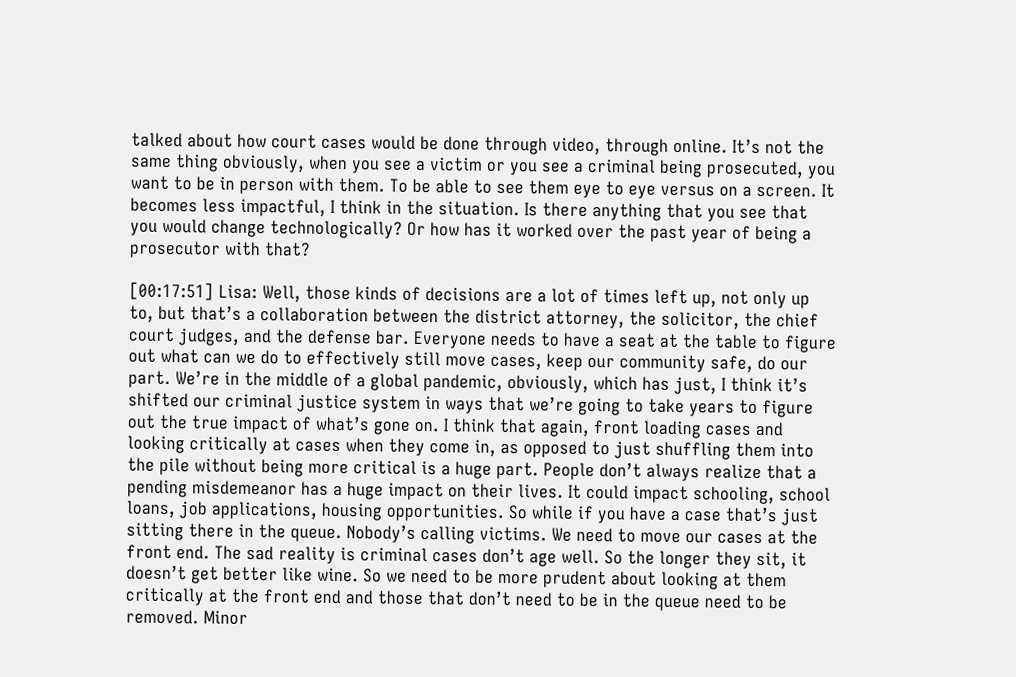talked about how court cases would be done through video, through online. It’s not the same thing obviously, when you see a victim or you see a criminal being prosecuted, you want to be in person with them. To be able to see them eye to eye versus on a screen. It becomes less impactful, I think in the situation. Is there anything that you see that you would change technologically? Or how has it worked over the past year of being a prosecutor with that?

[00:17:51] Lisa: Well, those kinds of decisions are a lot of times left up, not only up to, but that’s a collaboration between the district attorney, the solicitor, the chief court judges, and the defense bar. Everyone needs to have a seat at the table to figure out what can we do to effectively still move cases, keep our community safe, do our part. We’re in the middle of a global pandemic, obviously, which has just, I think it’s shifted our criminal justice system in ways that we’re going to take years to figure out the true impact of what’s gone on. I think that again, front loading cases and looking critically at cases when they come in, as opposed to just shuffling them into the pile without being more critical is a huge part. People don’t always realize that a pending misdemeanor has a huge impact on their lives. It could impact schooling, school loans, job applications, housing opportunities. So while if you have a case that’s just sitting there in the queue. Nobody’s calling victims. We need to move our cases at the front end. The sad reality is criminal cases don’t age well. So the longer they sit, it doesn’t get better like wine. So we need to be more prudent about looking at them critically at the front end and those that don’t need to be in the queue need to be removed. Minor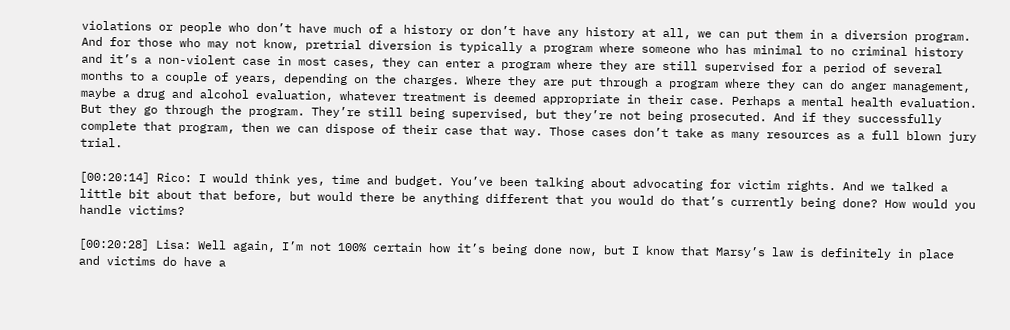violations or people who don’t have much of a history or don’t have any history at all, we can put them in a diversion program. And for those who may not know, pretrial diversion is typically a program where someone who has minimal to no criminal history and it’s a non-violent case in most cases, they can enter a program where they are still supervised for a period of several months to a couple of years, depending on the charges. Where they are put through a program where they can do anger management, maybe a drug and alcohol evaluation, whatever treatment is deemed appropriate in their case. Perhaps a mental health evaluation. But they go through the program. They’re still being supervised, but they’re not being prosecuted. And if they successfully complete that program, then we can dispose of their case that way. Those cases don’t take as many resources as a full blown jury trial.

[00:20:14] Rico: I would think yes, time and budget. You’ve been talking about advocating for victim rights. And we talked a little bit about that before, but would there be anything different that you would do that’s currently being done? How would you handle victims?

[00:20:28] Lisa: Well again, I’m not 100% certain how it’s being done now, but I know that Marsy’s law is definitely in place and victims do have a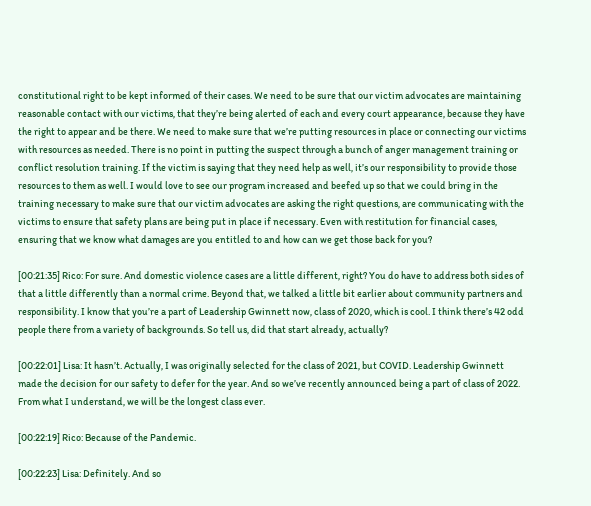constitutional right to be kept informed of their cases. We need to be sure that our victim advocates are maintaining reasonable contact with our victims, that they’re being alerted of each and every court appearance, because they have the right to appear and be there. We need to make sure that we’re putting resources in place or connecting our victims with resources as needed. There is no point in putting the suspect through a bunch of anger management training or conflict resolution training. If the victim is saying that they need help as well, it’s our responsibility to provide those resources to them as well. I would love to see our program increased and beefed up so that we could bring in the training necessary to make sure that our victim advocates are asking the right questions, are communicating with the victims to ensure that safety plans are being put in place if necessary. Even with restitution for financial cases, ensuring that we know what damages are you entitled to and how can we get those back for you?

[00:21:35] Rico: For sure. And domestic violence cases are a little different, right? You do have to address both sides of that a little differently than a normal crime. Beyond that, we talked a little bit earlier about community partners and responsibility. I know that you’re a part of Leadership Gwinnett now, class of 2020, which is cool. I think there’s 42 odd people there from a variety of backgrounds. So tell us, did that start already, actually?

[00:22:01] Lisa: It hasn’t. Actually, I was originally selected for the class of 2021, but COVID. Leadership Gwinnett made the decision for our safety to defer for the year. And so we’ve recently announced being a part of class of 2022. From what I understand, we will be the longest class ever.

[00:22:19] Rico: Because of the Pandemic.

[00:22:23] Lisa: Definitely. And so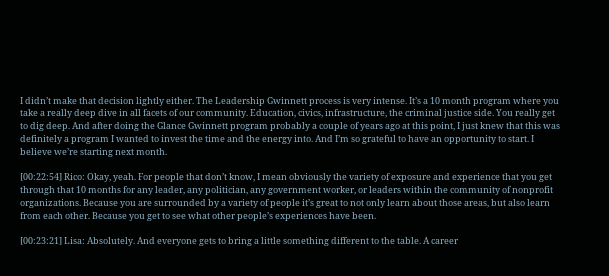I didn’t make that decision lightly either. The Leadership Gwinnett process is very intense. It’s a 10 month program where you take a really deep dive in all facets of our community. Education, civics, infrastructure, the criminal justice side. You really get to dig deep. And after doing the Glance Gwinnett program probably a couple of years ago at this point, I just knew that this was definitely a program I wanted to invest the time and the energy into. And I’m so grateful to have an opportunity to start. I believe we’re starting next month.

[00:22:54] Rico: Okay, yeah. For people that don’t know, I mean obviously the variety of exposure and experience that you get through that 10 months for any leader, any politician, any government worker, or leaders within the community of nonprofit organizations. Because you are surrounded by a variety of people it’s great to not only learn about those areas, but also learn from each other. Because you get to see what other people’s experiences have been.

[00:23:21] Lisa: Absolutely. And everyone gets to bring a little something different to the table. A career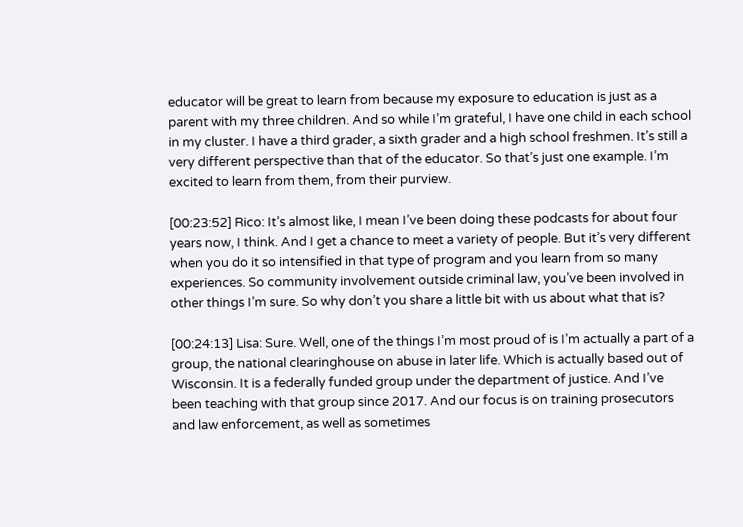educator will be great to learn from because my exposure to education is just as a parent with my three children. And so while I’m grateful, I have one child in each school in my cluster. I have a third grader, a sixth grader and a high school freshmen. It’s still a very different perspective than that of the educator. So that’s just one example. I’m excited to learn from them, from their purview.

[00:23:52] Rico: It’s almost like, I mean I’ve been doing these podcasts for about four years now, I think. And I get a chance to meet a variety of people. But it’s very different when you do it so intensified in that type of program and you learn from so many experiences. So community involvement outside criminal law, you’ve been involved in other things I’m sure. So why don’t you share a little bit with us about what that is?

[00:24:13] Lisa: Sure. Well, one of the things I’m most proud of is I’m actually a part of a group, the national clearinghouse on abuse in later life. Which is actually based out of Wisconsin. It is a federally funded group under the department of justice. And I’ve been teaching with that group since 2017. And our focus is on training prosecutors and law enforcement, as well as sometimes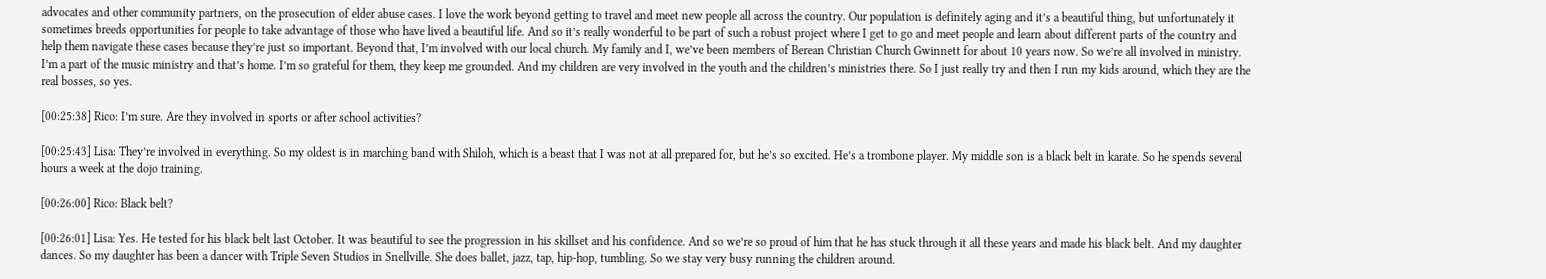advocates and other community partners, on the prosecution of elder abuse cases. I love the work beyond getting to travel and meet new people all across the country. Our population is definitely aging and it’s a beautiful thing, but unfortunately it sometimes breeds opportunities for people to take advantage of those who have lived a beautiful life. And so it’s really wonderful to be part of such a robust project where I get to go and meet people and learn about different parts of the country and help them navigate these cases because they’re just so important. Beyond that, I’m involved with our local church. My family and I, we’ve been members of Berean Christian Church Gwinnett for about 10 years now. So we’re all involved in ministry. I’m a part of the music ministry and that’s home. I’m so grateful for them, they keep me grounded. And my children are very involved in the youth and the children’s ministries there. So I just really try and then I run my kids around, which they are the real bosses, so yes.

[00:25:38] Rico: I’m sure. Are they involved in sports or after school activities?

[00:25:43] Lisa: They’re involved in everything. So my oldest is in marching band with Shiloh, which is a beast that I was not at all prepared for, but he’s so excited. He’s a trombone player. My middle son is a black belt in karate. So he spends several hours a week at the dojo training.

[00:26:00] Rico: Black belt?

[00:26:01] Lisa: Yes. He tested for his black belt last October. It was beautiful to see the progression in his skillset and his confidence. And so we’re so proud of him that he has stuck through it all these years and made his black belt. And my daughter dances. So my daughter has been a dancer with Triple Seven Studios in Snellville. She does ballet, jazz, tap, hip-hop, tumbling. So we stay very busy running the children around.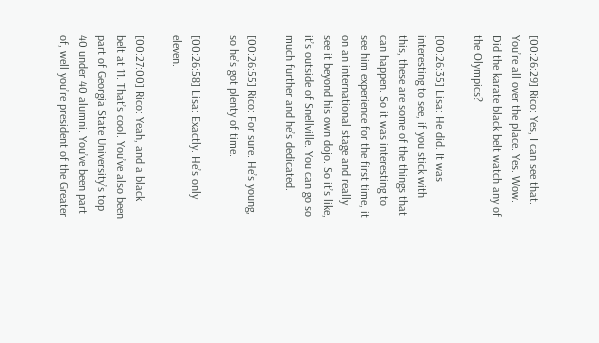[00:26:29] Rico: Yes, I can see that. You’re all over the place. Yes. Wow. Did the karate black belt watch any of the Olympics?

[00:26:35] Lisa: He did. It was interesting to see, if you stick with this, these are some of the things that can happen. So it was interesting to see him experience for the first time, it on an international stage and really see it beyond his own dojo. So it’s like, it’s outside of Snellville. You can go so much further and he’s dedicated.

[00:26:55] Rico: For sure. He’s young, so he’s got plenty of time.

[00:26:58] Lisa: Exactly. He’s only eleven.

[00:27:00] Rico: Yeah, and a black belt at 11. That’s cool. You’ve also been part of Georgia State University’s top 40 under 40 alumni. You’ve been part of, well you’re president of the Greater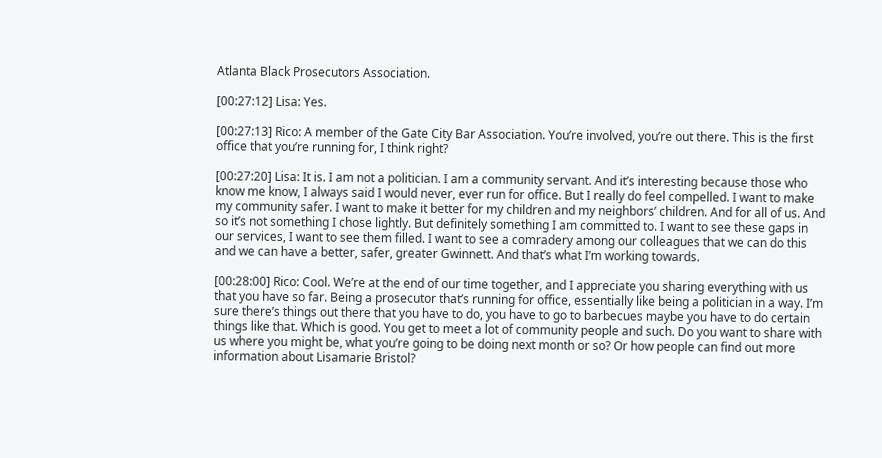Atlanta Black Prosecutors Association.

[00:27:12] Lisa: Yes.

[00:27:13] Rico: A member of the Gate City Bar Association. You’re involved, you’re out there. This is the first office that you’re running for, I think right?

[00:27:20] Lisa: It is. I am not a politician. I am a community servant. And it’s interesting because those who know me know, I always said I would never, ever run for office. But I really do feel compelled. I want to make my community safer. I want to make it better for my children and my neighbors’ children. And for all of us. And so it’s not something I chose lightly. But definitely something I am committed to. I want to see these gaps in our services, I want to see them filled. I want to see a comradery among our colleagues that we can do this and we can have a better, safer, greater Gwinnett. And that’s what I’m working towards.

[00:28:00] Rico: Cool. We’re at the end of our time together, and I appreciate you sharing everything with us that you have so far. Being a prosecutor that’s running for office, essentially like being a politician in a way. I’m sure there’s things out there that you have to do, you have to go to barbecues maybe you have to do certain things like that. Which is good. You get to meet a lot of community people and such. Do you want to share with us where you might be, what you’re going to be doing next month or so? Or how people can find out more information about Lisamarie Bristol?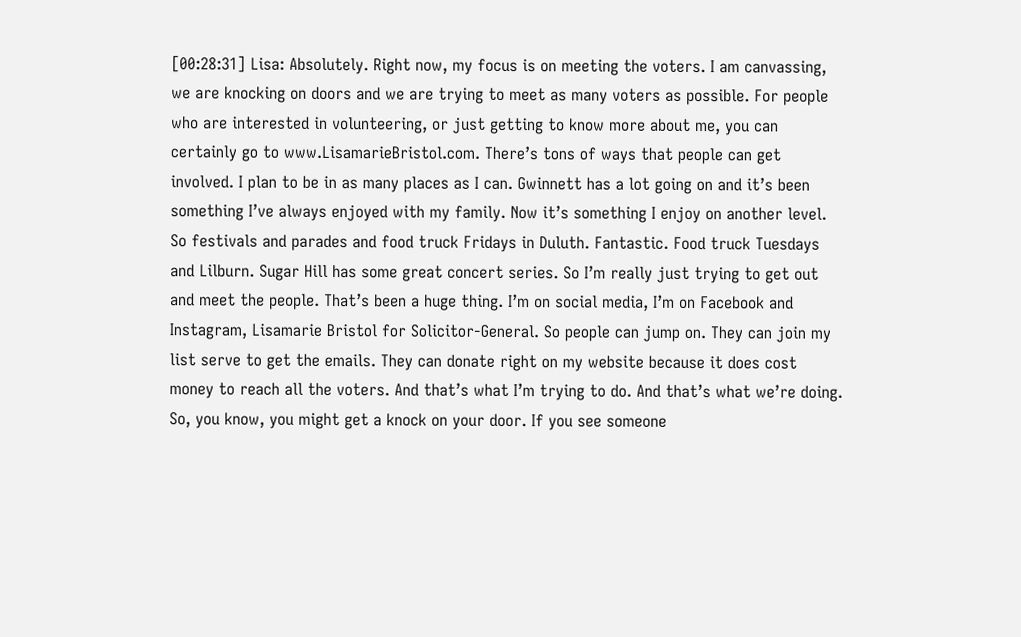[00:28:31] Lisa: Absolutely. Right now, my focus is on meeting the voters. I am canvassing, we are knocking on doors and we are trying to meet as many voters as possible. For people who are interested in volunteering, or just getting to know more about me, you can certainly go to www.LisamarieBristol.com. There’s tons of ways that people can get involved. I plan to be in as many places as I can. Gwinnett has a lot going on and it’s been something I’ve always enjoyed with my family. Now it’s something I enjoy on another level. So festivals and parades and food truck Fridays in Duluth. Fantastic. Food truck Tuesdays and Lilburn. Sugar Hill has some great concert series. So I’m really just trying to get out and meet the people. That’s been a huge thing. I’m on social media, I’m on Facebook and Instagram, Lisamarie Bristol for Solicitor-General. So people can jump on. They can join my list serve to get the emails. They can donate right on my website because it does cost money to reach all the voters. And that’s what I’m trying to do. And that’s what we’re doing. So, you know, you might get a knock on your door. If you see someone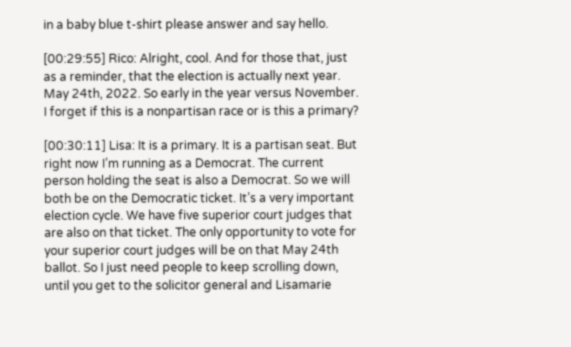in a baby blue t-shirt please answer and say hello.

[00:29:55] Rico: Alright, cool. And for those that, just as a reminder, that the election is actually next year. May 24th, 2022. So early in the year versus November. I forget if this is a nonpartisan race or is this a primary?

[00:30:11] Lisa: It is a primary. It is a partisan seat. But right now I’m running as a Democrat. The current person holding the seat is also a Democrat. So we will both be on the Democratic ticket. It’s a very important election cycle. We have five superior court judges that are also on that ticket. The only opportunity to vote for your superior court judges will be on that May 24th ballot. So I just need people to keep scrolling down, until you get to the solicitor general and Lisamarie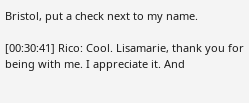Bristol, put a check next to my name.

[00:30:41] Rico: Cool. Lisamarie, thank you for being with me. I appreciate it. And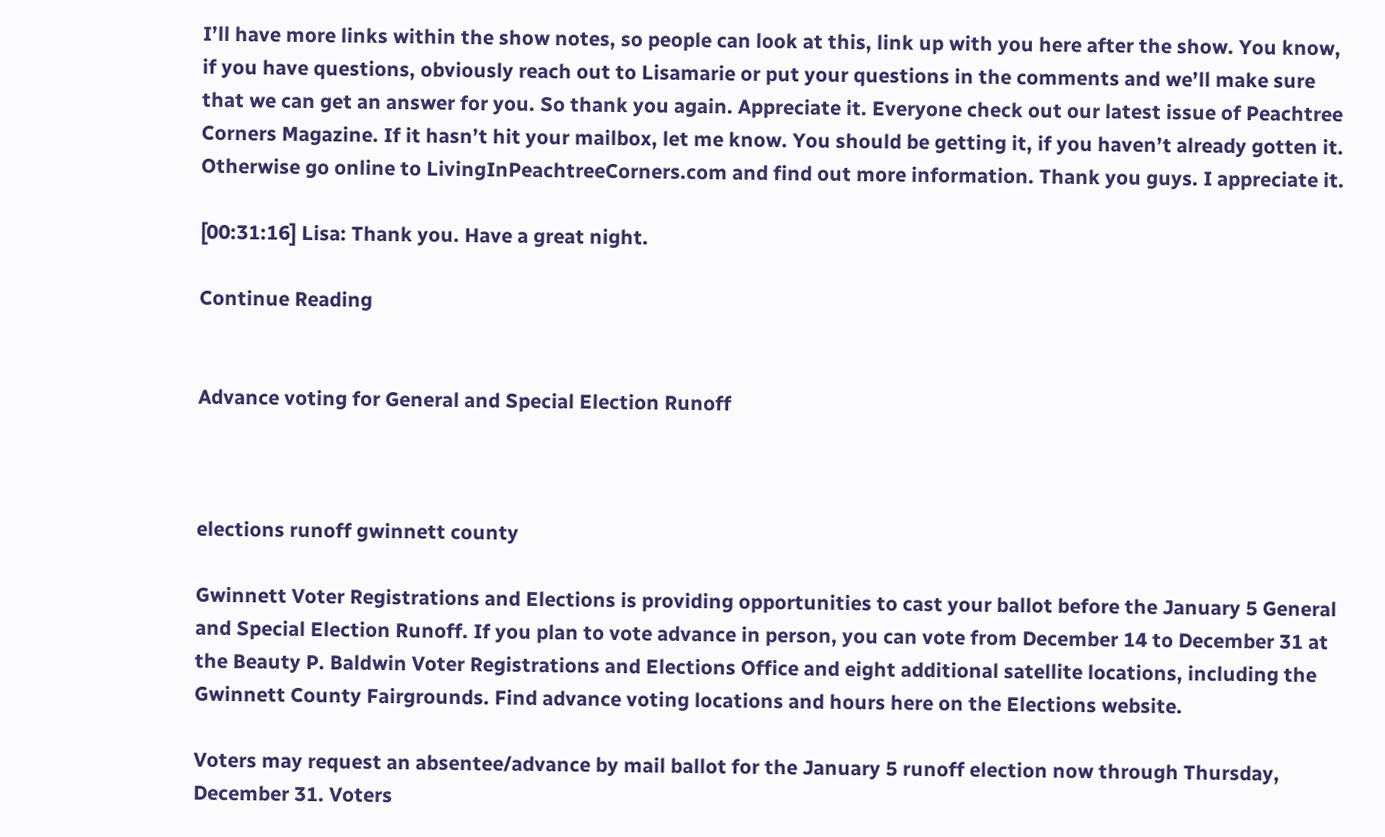I’ll have more links within the show notes, so people can look at this, link up with you here after the show. You know, if you have questions, obviously reach out to Lisamarie or put your questions in the comments and we’ll make sure that we can get an answer for you. So thank you again. Appreciate it. Everyone check out our latest issue of Peachtree Corners Magazine. If it hasn’t hit your mailbox, let me know. You should be getting it, if you haven’t already gotten it. Otherwise go online to LivingInPeachtreeCorners.com and find out more information. Thank you guys. I appreciate it.

[00:31:16] Lisa: Thank you. Have a great night.

Continue Reading


Advance voting for General and Special Election Runoff



elections runoff gwinnett county

Gwinnett Voter Registrations and Elections is providing opportunities to cast your ballot before the January 5 General and Special Election Runoff. If you plan to vote advance in person, you can vote from December 14 to December 31 at the Beauty P. Baldwin Voter Registrations and Elections Office and eight additional satellite locations, including the Gwinnett County Fairgrounds. Find advance voting locations and hours here on the Elections website.

Voters may request an absentee/advance by mail ballot for the January 5 runoff election now through Thursday, December 31. Voters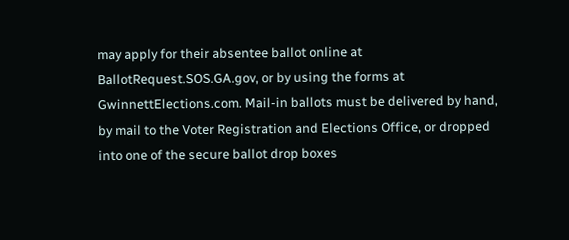may apply for their absentee ballot online at BallotRequest.SOS.GA.gov, or by using the forms at GwinnettElections.com. Mail-in ballots must be delivered by hand, by mail to the Voter Registration and Elections Office, or dropped into one of the secure ballot drop boxes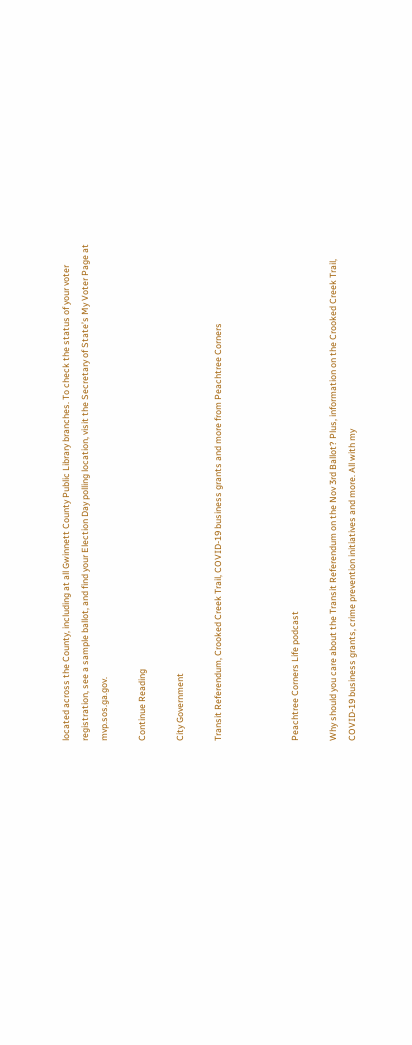located across the County, including at all Gwinnett County Public Library branches. To check the status of your voter registration, see a sample ballot, and find your Election Day polling location, visit the Secretary of State’s My Voter Page at mvp.sos.ga.gov.

Continue Reading

City Government

Transit Referendum, Crooked Creek Trail, COVID-19 business grants and more from Peachtree Corners



Peachtree Corners Life podcast

Why should you care about the Transit Referendum on the Nov 3rd Ballot? Plus, information on the Crooked Creek Trail, COVID-19 business grants, crime prevention initiatives and more. All with my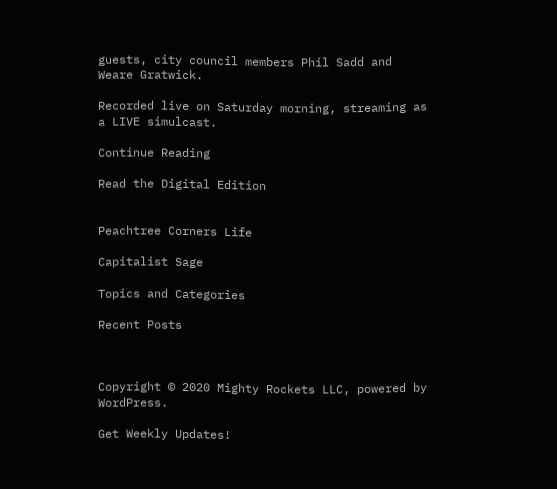guests, city council members Phil Sadd and Weare Gratwick.

Recorded live on Saturday morning, streaming as a LIVE simulcast.

Continue Reading

Read the Digital Edition


Peachtree Corners Life

Capitalist Sage

Topics and Categories

Recent Posts



Copyright © 2020 Mighty Rockets LLC, powered by WordPress.

Get Weekly Updates!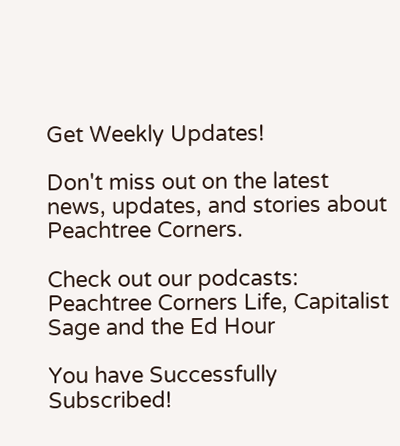Get Weekly Updates!

Don't miss out on the latest news, updates, and stories about Peachtree Corners.

Check out our podcasts: Peachtree Corners Life, Capitalist Sage and the Ed Hour

You have Successfully Subscribed!